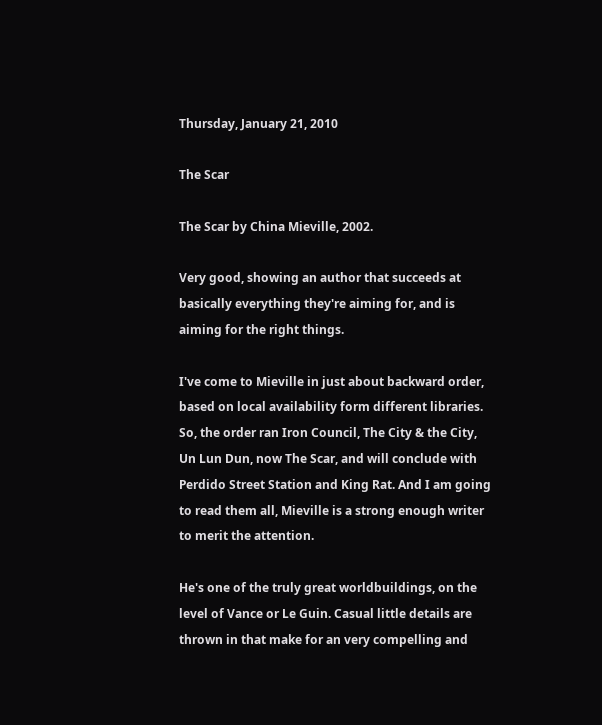Thursday, January 21, 2010

The Scar

The Scar by China Mieville, 2002.

Very good, showing an author that succeeds at basically everything they're aiming for, and is aiming for the right things.

I've come to Mieville in just about backward order, based on local availability form different libraries. So, the order ran Iron Council, The City & the City, Un Lun Dun, now The Scar, and will conclude with Perdido Street Station and King Rat. And I am going to read them all, Mieville is a strong enough writer to merit the attention.

He's one of the truly great worldbuildings, on the level of Vance or Le Guin. Casual little details are thrown in that make for an very compelling and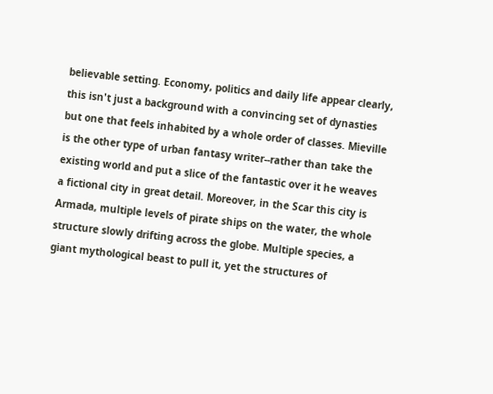believable setting. Economy, politics and daily life appear clearly, this isn't just a background with a convincing set of dynasties but one that feels inhabited by a whole order of classes. Mieville is the other type of urban fantasy writer--rather than take the existing world and put a slice of the fantastic over it he weaves a fictional city in great detail. Moreover, in the Scar this city is Armada, multiple levels of pirate ships on the water, the whole structure slowly drifting across the globe. Multiple species, a giant mythological beast to pull it, yet the structures of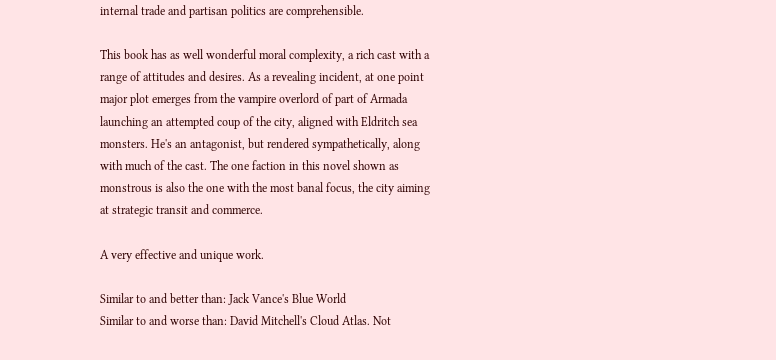internal trade and partisan politics are comprehensible.

This book has as well wonderful moral complexity, a rich cast with a range of attitudes and desires. As a revealing incident, at one point major plot emerges from the vampire overlord of part of Armada launching an attempted coup of the city, aligned with Eldritch sea monsters. He's an antagonist, but rendered sympathetically, along with much of the cast. The one faction in this novel shown as monstrous is also the one with the most banal focus, the city aiming at strategic transit and commerce.

A very effective and unique work.

Similar to and better than: Jack Vance's Blue World
Similar to and worse than: David Mitchell's Cloud Atlas. Not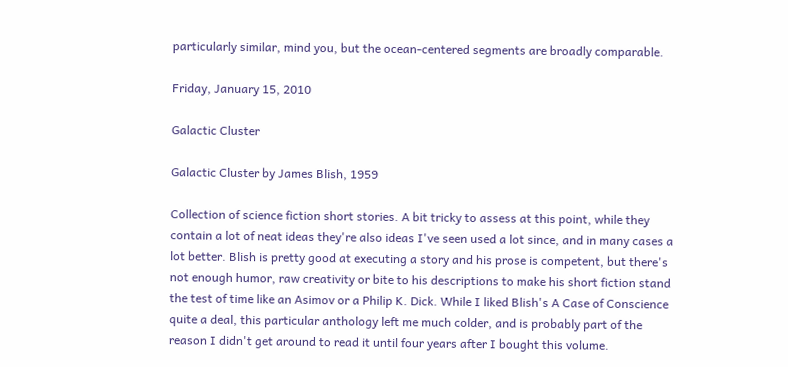particularly similar, mind you, but the ocean-centered segments are broadly comparable.

Friday, January 15, 2010

Galactic Cluster

Galactic Cluster by James Blish, 1959

Collection of science fiction short stories. A bit tricky to assess at this point, while they contain a lot of neat ideas they're also ideas I've seen used a lot since, and in many cases a lot better. Blish is pretty good at executing a story and his prose is competent, but there's not enough humor, raw creativity or bite to his descriptions to make his short fiction stand the test of time like an Asimov or a Philip K. Dick. While I liked Blish's A Case of Conscience quite a deal, this particular anthology left me much colder, and is probably part of the reason I didn't get around to read it until four years after I bought this volume.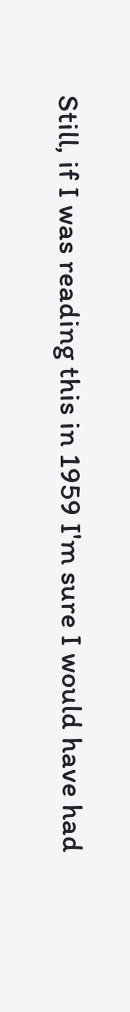Still, if I was reading this in 1959 I'm sure I would have had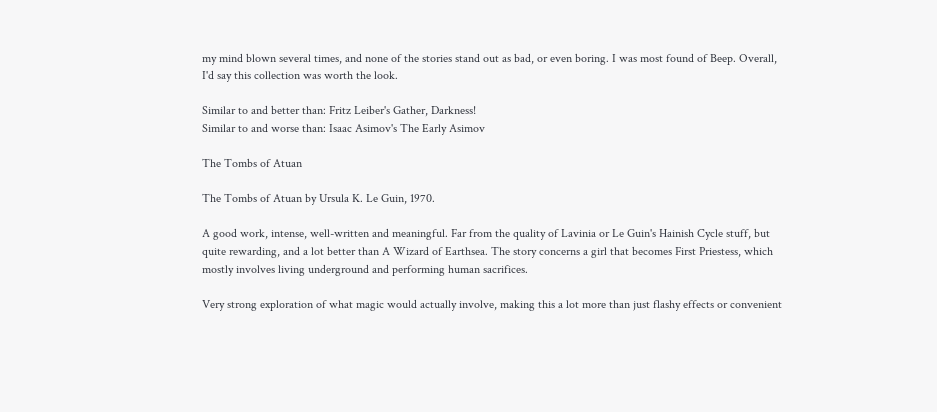my mind blown several times, and none of the stories stand out as bad, or even boring. I was most found of Beep. Overall, I'd say this collection was worth the look.

Similar to and better than: Fritz Leiber's Gather, Darkness!
Similar to and worse than: Isaac Asimov's The Early Asimov

The Tombs of Atuan

The Tombs of Atuan by Ursula K. Le Guin, 1970.

A good work, intense, well-written and meaningful. Far from the quality of Lavinia or Le Guin's Hainish Cycle stuff, but quite rewarding, and a lot better than A Wizard of Earthsea. The story concerns a girl that becomes First Priestess, which mostly involves living underground and performing human sacrifices.

Very strong exploration of what magic would actually involve, making this a lot more than just flashy effects or convenient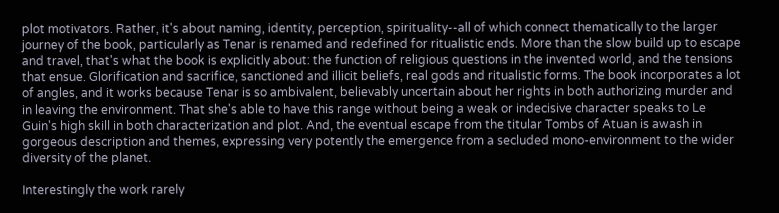plot motivators. Rather, it's about naming, identity, perception, spirituality--all of which connect thematically to the larger journey of the book, particularly as Tenar is renamed and redefined for ritualistic ends. More than the slow build up to escape and travel, that's what the book is explicitly about: the function of religious questions in the invented world, and the tensions that ensue. Glorification and sacrifice, sanctioned and illicit beliefs, real gods and ritualistic forms. The book incorporates a lot of angles, and it works because Tenar is so ambivalent, believably uncertain about her rights in both authorizing murder and in leaving the environment. That she's able to have this range without being a weak or indecisive character speaks to Le Guin's high skill in both characterization and plot. And, the eventual escape from the titular Tombs of Atuan is awash in gorgeous description and themes, expressing very potently the emergence from a secluded mono-environment to the wider diversity of the planet.

Interestingly the work rarely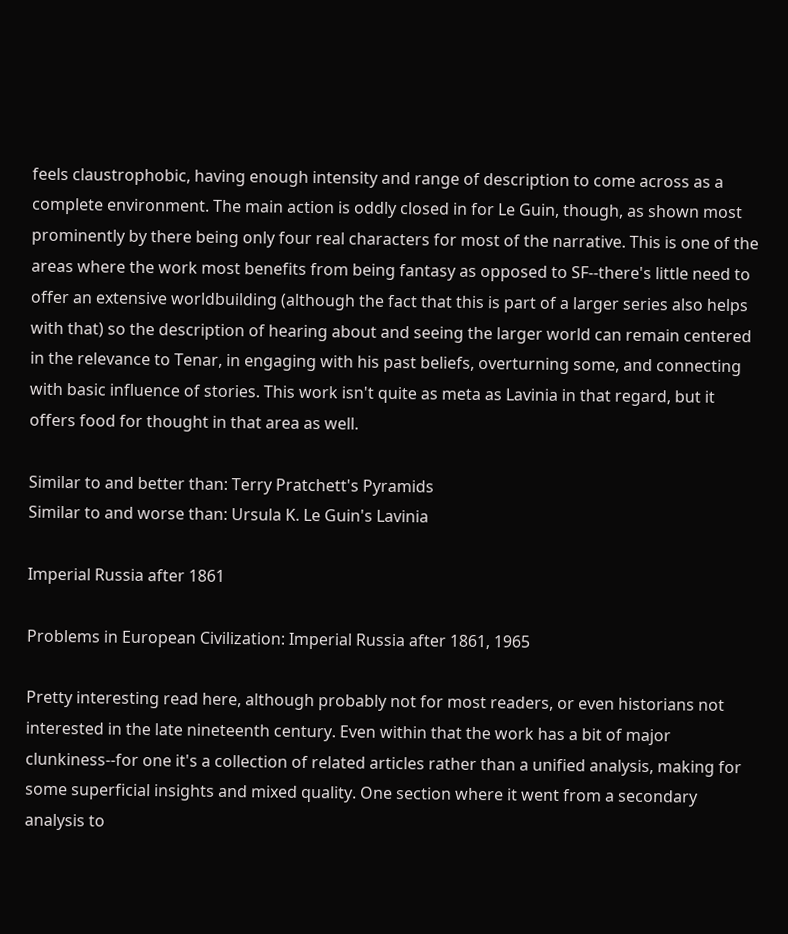feels claustrophobic, having enough intensity and range of description to come across as a complete environment. The main action is oddly closed in for Le Guin, though, as shown most prominently by there being only four real characters for most of the narrative. This is one of the areas where the work most benefits from being fantasy as opposed to SF--there's little need to offer an extensive worldbuilding (although the fact that this is part of a larger series also helps with that) so the description of hearing about and seeing the larger world can remain centered in the relevance to Tenar, in engaging with his past beliefs, overturning some, and connecting with basic influence of stories. This work isn't quite as meta as Lavinia in that regard, but it offers food for thought in that area as well.

Similar to and better than: Terry Pratchett's Pyramids
Similar to and worse than: Ursula K. Le Guin's Lavinia

Imperial Russia after 1861

Problems in European Civilization: Imperial Russia after 1861, 1965

Pretty interesting read here, although probably not for most readers, or even historians not interested in the late nineteenth century. Even within that the work has a bit of major clunkiness--for one it's a collection of related articles rather than a unified analysis, making for some superficial insights and mixed quality. One section where it went from a secondary analysis to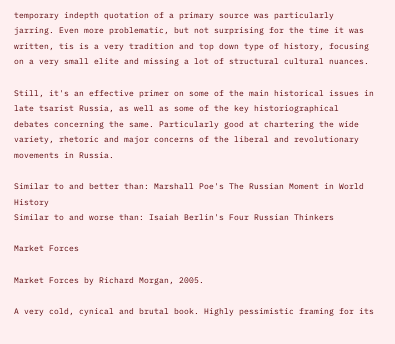temporary indepth quotation of a primary source was particularly jarring. Even more problematic, but not surprising for the time it was written, tis is a very tradition and top down type of history, focusing on a very small elite and missing a lot of structural cultural nuances.

Still, it's an effective primer on some of the main historical issues in late tsarist Russia, as well as some of the key historiographical debates concerning the same. Particularly good at chartering the wide variety, rhetoric and major concerns of the liberal and revolutionary movements in Russia.

Similar to and better than: Marshall Poe's The Russian Moment in World History
Similar to and worse than: Isaiah Berlin's Four Russian Thinkers

Market Forces

Market Forces by Richard Morgan, 2005.

A very cold, cynical and brutal book. Highly pessimistic framing for its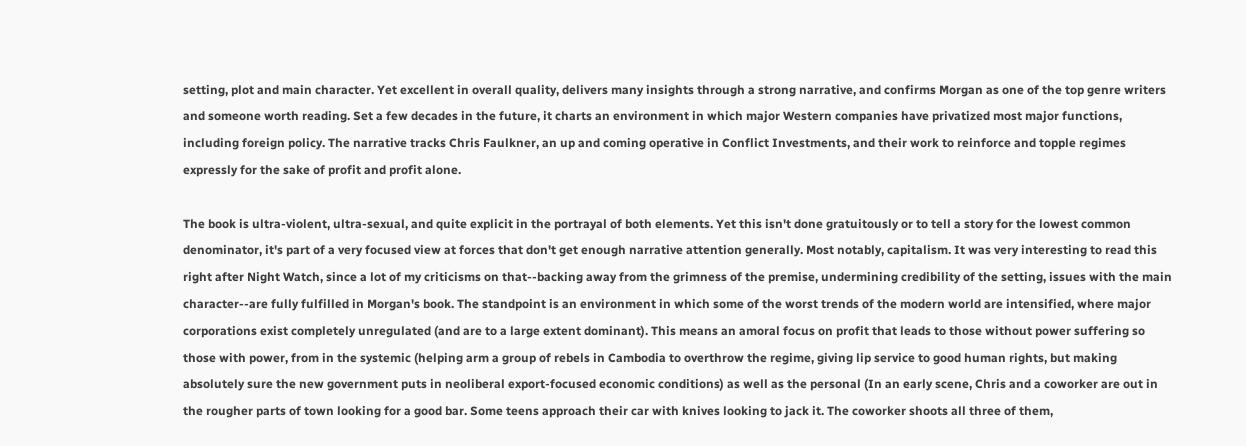setting, plot and main character. Yet excellent in overall quality, delivers many insights through a strong narrative, and confirms Morgan as one of the top genre writers and someone worth reading. Set a few decades in the future, it charts an environment in which major Western companies have privatized most major functions, including foreign policy. The narrative tracks Chris Faulkner, an up and coming operative in Conflict Investments, and their work to reinforce and topple regimes expressly for the sake of profit and profit alone.

The book is ultra-violent, ultra-sexual, and quite explicit in the portrayal of both elements. Yet this isn't done gratuitously or to tell a story for the lowest common denominator, it's part of a very focused view at forces that don't get enough narrative attention generally. Most notably, capitalism. It was very interesting to read this right after Night Watch, since a lot of my criticisms on that--backing away from the grimness of the premise, undermining credibility of the setting, issues with the main character--are fully fulfilled in Morgan's book. The standpoint is an environment in which some of the worst trends of the modern world are intensified, where major corporations exist completely unregulated (and are to a large extent dominant). This means an amoral focus on profit that leads to those without power suffering so those with power, from in the systemic (helping arm a group of rebels in Cambodia to overthrow the regime, giving lip service to good human rights, but making absolutely sure the new government puts in neoliberal export-focused economic conditions) as well as the personal (In an early scene, Chris and a coworker are out in the rougher parts of town looking for a good bar. Some teens approach their car with knives looking to jack it. The coworker shoots all three of them,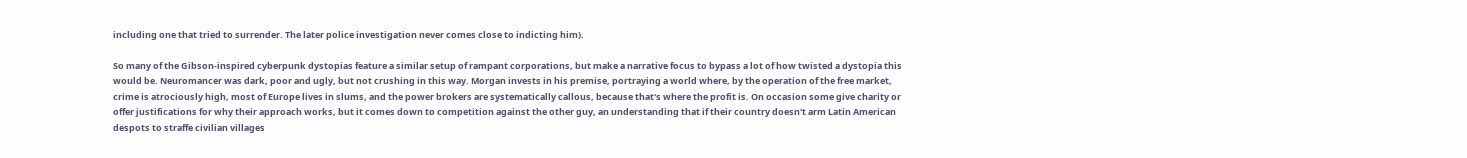including one that tried to surrender. The later police investigation never comes close to indicting him).

So many of the Gibson-inspired cyberpunk dystopias feature a similar setup of rampant corporations, but make a narrative focus to bypass a lot of how twisted a dystopia this would be. Neuromancer was dark, poor and ugly, but not crushing in this way. Morgan invests in his premise, portraying a world where, by the operation of the free market, crime is atrociously high, most of Europe lives in slums, and the power brokers are systematically callous, because that's where the profit is. On occasion some give charity or offer justifications for why their approach works, but it comes down to competition against the other guy, an understanding that if their country doesn't arm Latin American despots to straffe civilian villages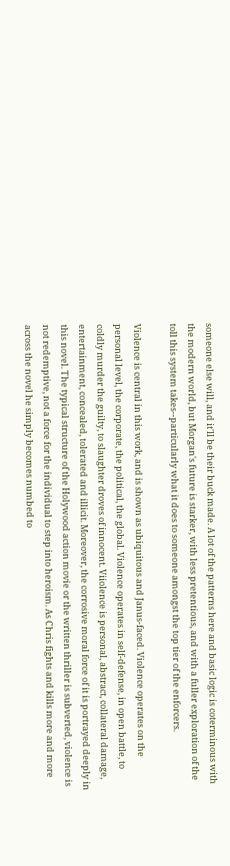someone else will, and it'll be their buck made. A lot of the patterns here and basic logic is coterminous with the modern world, but Morgan's future is starker, with less pretentious, and with a fuller exploration of the toll this system takes--particularly what it does to someone amongst the top tier of the enforcers.

Violence is central in this work, and is shown as ubiquitous and Janus-faced. Violence operates on the personal level, the corporate, the political, the global. Violence operates in self-defense, in open battle, to coldly murder the guilty, to slaughter droves of innocent. Viiolence is personal, abstract, collateral damage, entertainment, concealed, tolerated and illicit. Moreover, the corrosive moral force of it is portrayed deeply in this novel. The typical structure of the Holywood action movie or the written thriller is subverted, violence is not redemptive, not a force for the individual to step into heroism. As Chris fights and kills more and more across the novel he simply becomes numbed to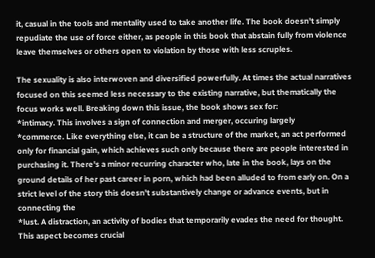it, casual in the tools and mentality used to take another life. The book doesn't simply repudiate the use of force either, as people in this book that abstain fully from violence leave themselves or others open to violation by those with less scruples.

The sexuality is also interwoven and diversified powerfully. At times the actual narratives focused on this seemed less necessary to the existing narrative, but thematically the focus works well. Breaking down this issue, the book shows sex for:
*intimacy. This involves a sign of connection and merger, occuring largely
*commerce. Like everything else, it can be a structure of the market, an act performed only for financial gain, which achieves such only because there are people interested in purchasing it. There's a minor recurring character who, late in the book, lays on the ground details of her past career in porn, which had been alluded to from early on. On a strict level of the story this doesn't substantively change or advance events, but in connecting the
*lust. A distraction, an activity of bodies that temporarily evades the need for thought. This aspect becomes crucial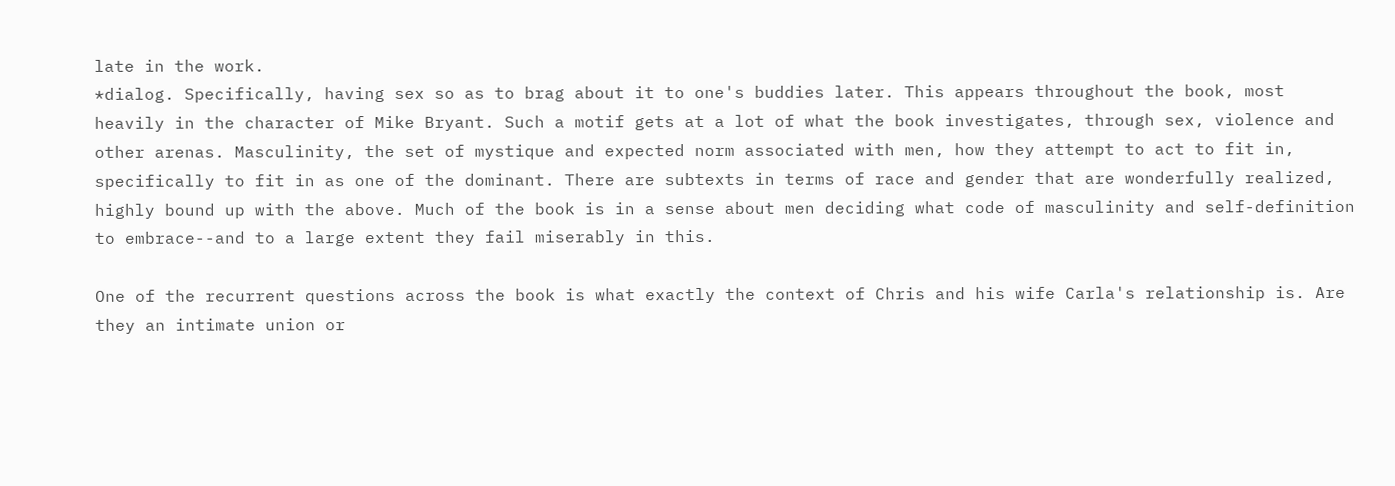late in the work.
*dialog. Specifically, having sex so as to brag about it to one's buddies later. This appears throughout the book, most heavily in the character of Mike Bryant. Such a motif gets at a lot of what the book investigates, through sex, violence and other arenas. Masculinity, the set of mystique and expected norm associated with men, how they attempt to act to fit in, specifically to fit in as one of the dominant. There are subtexts in terms of race and gender that are wonderfully realized, highly bound up with the above. Much of the book is in a sense about men deciding what code of masculinity and self-definition to embrace--and to a large extent they fail miserably in this.

One of the recurrent questions across the book is what exactly the context of Chris and his wife Carla's relationship is. Are they an intimate union or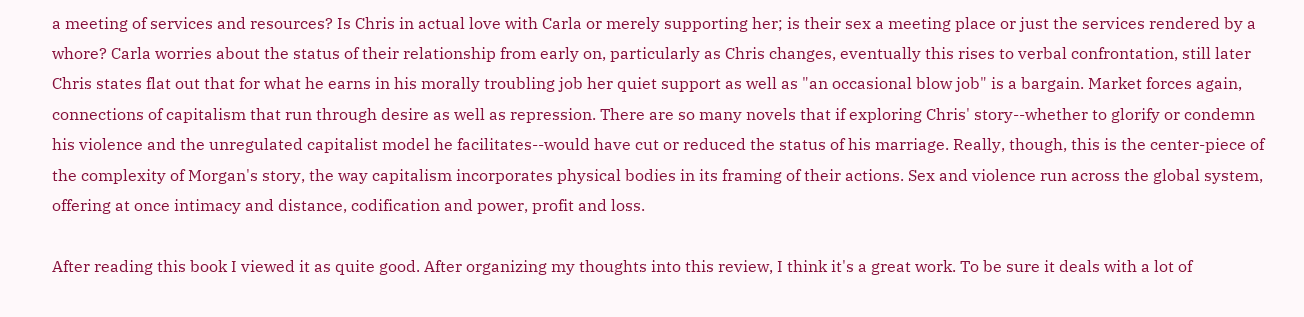a meeting of services and resources? Is Chris in actual love with Carla or merely supporting her; is their sex a meeting place or just the services rendered by a whore? Carla worries about the status of their relationship from early on, particularly as Chris changes, eventually this rises to verbal confrontation, still later Chris states flat out that for what he earns in his morally troubling job her quiet support as well as "an occasional blow job" is a bargain. Market forces again, connections of capitalism that run through desire as well as repression. There are so many novels that if exploring Chris' story--whether to glorify or condemn his violence and the unregulated capitalist model he facilitates--would have cut or reduced the status of his marriage. Really, though, this is the center-piece of the complexity of Morgan's story, the way capitalism incorporates physical bodies in its framing of their actions. Sex and violence run across the global system, offering at once intimacy and distance, codification and power, profit and loss.

After reading this book I viewed it as quite good. After organizing my thoughts into this review, I think it's a great work. To be sure it deals with a lot of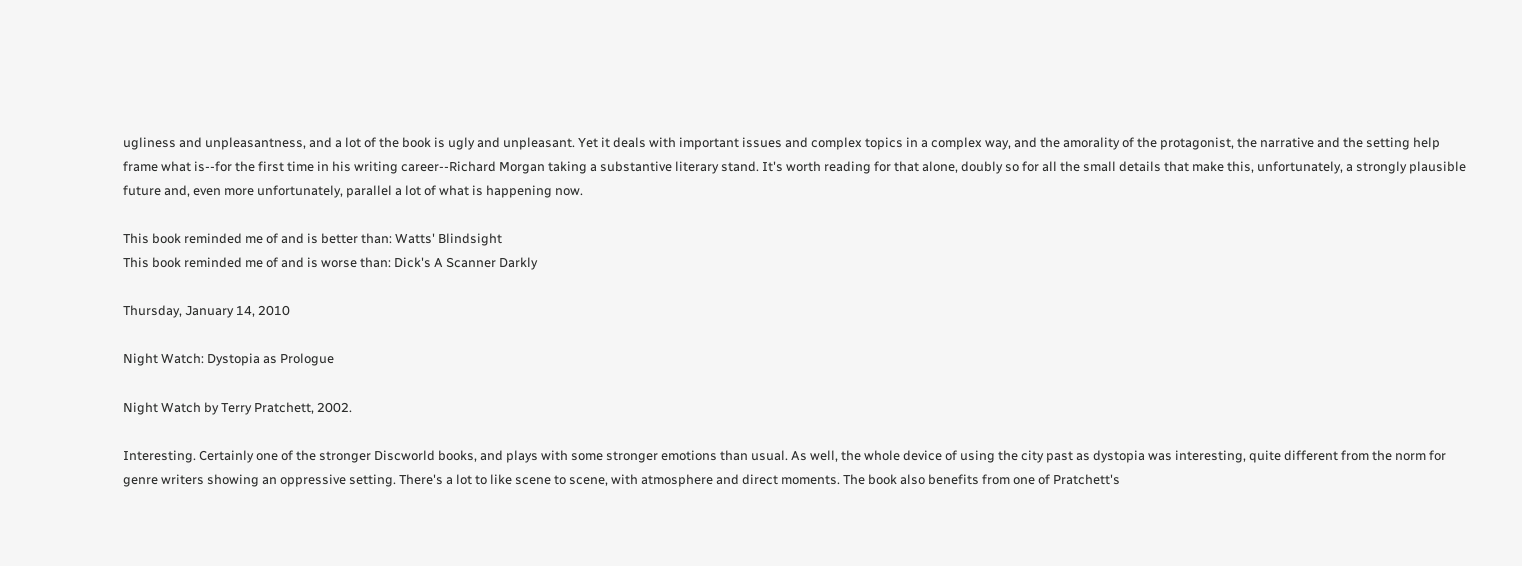ugliness and unpleasantness, and a lot of the book is ugly and unpleasant. Yet it deals with important issues and complex topics in a complex way, and the amorality of the protagonist, the narrative and the setting help frame what is--for the first time in his writing career--Richard Morgan taking a substantive literary stand. It's worth reading for that alone, doubly so for all the small details that make this, unfortunately, a strongly plausible future and, even more unfortunately, parallel a lot of what is happening now.

This book reminded me of and is better than: Watts' Blindsight
This book reminded me of and is worse than: Dick's A Scanner Darkly

Thursday, January 14, 2010

Night Watch: Dystopia as Prologue

Night Watch by Terry Pratchett, 2002.

Interesting. Certainly one of the stronger Discworld books, and plays with some stronger emotions than usual. As well, the whole device of using the city past as dystopia was interesting, quite different from the norm for genre writers showing an oppressive setting. There's a lot to like scene to scene, with atmosphere and direct moments. The book also benefits from one of Pratchett's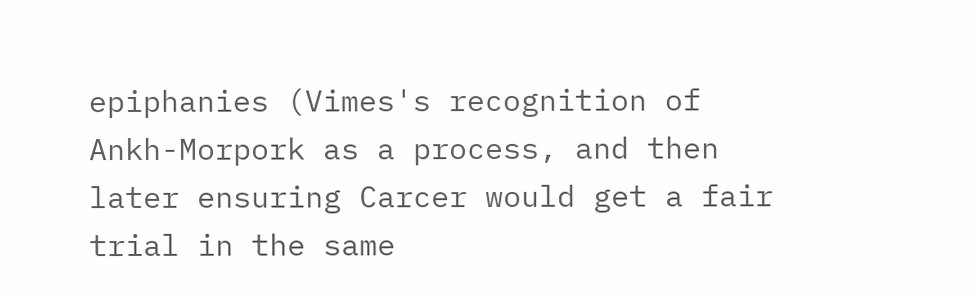epiphanies (Vimes's recognition of Ankh-Morpork as a process, and then later ensuring Carcer would get a fair trial in the same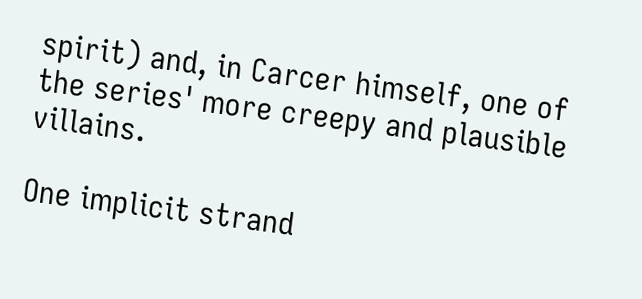spirit) and, in Carcer himself, one of the series' more creepy and plausible villains.

One implicit strand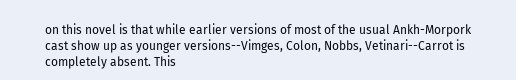on this novel is that while earlier versions of most of the usual Ankh-Morpork cast show up as younger versions--Vimges, Colon, Nobbs, Vetinari--Carrot is completely absent. This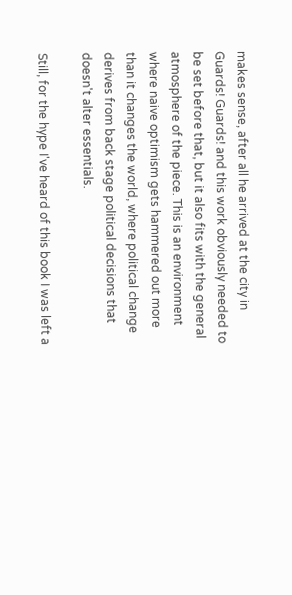makes sense, after all he arrived at the city in Guards! Guards! and this work obviously needed to be set before that, but it also fits with the general atmosphere of the piece. This is an environment where naive optimism gets hammered out more than it changes the world, where political change derives from back stage political decisions that doesn't alter essentials.

Still, for the hype I've heard of this book I was left a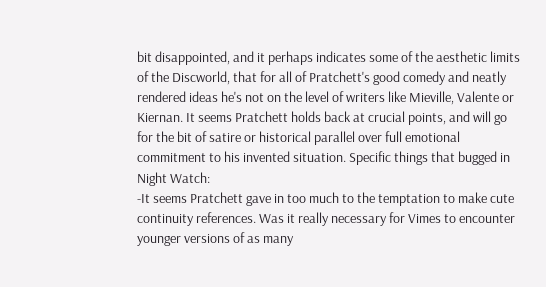bit disappointed, and it perhaps indicates some of the aesthetic limits of the Discworld, that for all of Pratchett's good comedy and neatly rendered ideas he's not on the level of writers like Mieville, Valente or Kiernan. It seems Pratchett holds back at crucial points, and will go for the bit of satire or historical parallel over full emotional commitment to his invented situation. Specific things that bugged in Night Watch:
-It seems Pratchett gave in too much to the temptation to make cute continuity references. Was it really necessary for Vimes to encounter younger versions of as many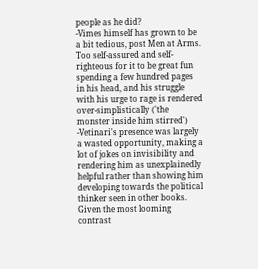people as he did?
-Vimes himself has grown to be a bit tedious, post Men at Arms. Too self-assured and self-righteous for it to be great fun spending a few hundred pages in his head, and his struggle with his urge to rage is rendered over-simplistically ('the monster inside him stirred')
-Vetinari's presence was largely a wasted opportunity, making a lot of jokes on invisibility and rendering him as unexplainedly helpful rather than showing him developing towards the political thinker seen in other books. Given the most looming contrast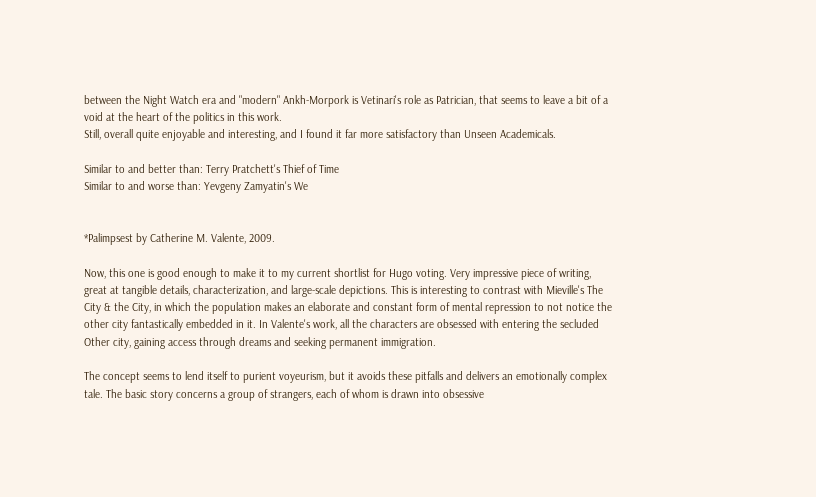between the Night Watch era and "modern" Ankh-Morpork is Vetinari's role as Patrician, that seems to leave a bit of a void at the heart of the politics in this work.
Still, overall quite enjoyable and interesting, and I found it far more satisfactory than Unseen Academicals.

Similar to and better than: Terry Pratchett's Thief of Time
Similar to and worse than: Yevgeny Zamyatin's We


*Palimpsest by Catherine M. Valente, 2009.

Now, this one is good enough to make it to my current shortlist for Hugo voting. Very impressive piece of writing, great at tangible details, characterization, and large-scale depictions. This is interesting to contrast with Mieville's The City & the City, in which the population makes an elaborate and constant form of mental repression to not notice the other city fantastically embedded in it. In Valente's work, all the characters are obsessed with entering the secluded Other city, gaining access through dreams and seeking permanent immigration.

The concept seems to lend itself to purient voyeurism, but it avoids these pitfalls and delivers an emotionally complex tale. The basic story concerns a group of strangers, each of whom is drawn into obsessive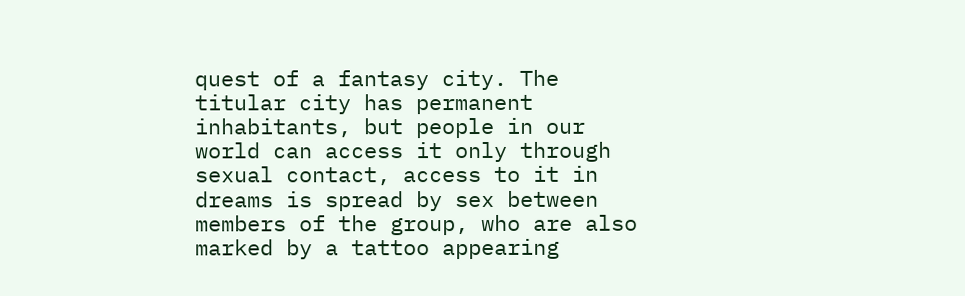quest of a fantasy city. The titular city has permanent inhabitants, but people in our world can access it only through sexual contact, access to it in dreams is spread by sex between members of the group, who are also marked by a tattoo appearing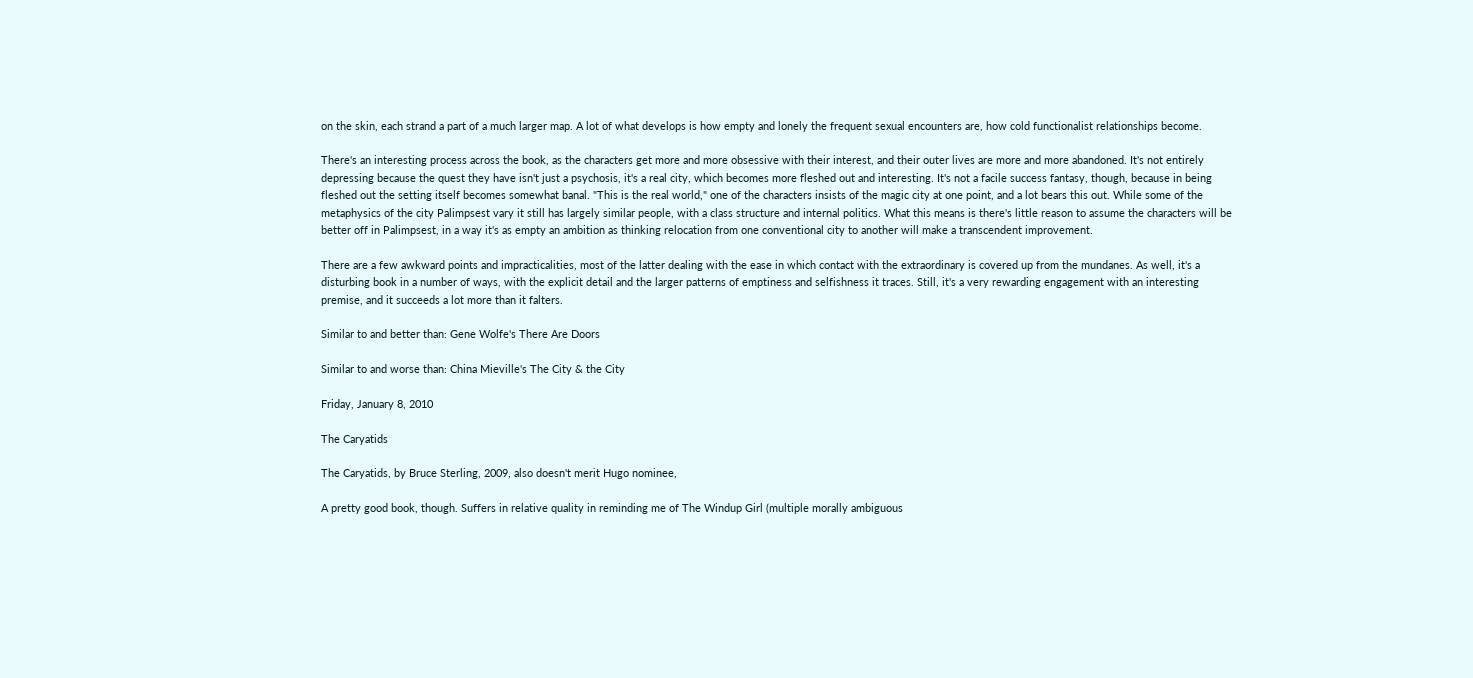on the skin, each strand a part of a much larger map. A lot of what develops is how empty and lonely the frequent sexual encounters are, how cold functionalist relationships become.

There's an interesting process across the book, as the characters get more and more obsessive with their interest, and their outer lives are more and more abandoned. It's not entirely depressing because the quest they have isn't just a psychosis, it's a real city, which becomes more fleshed out and interesting. It's not a facile success fantasy, though, because in being fleshed out the setting itself becomes somewhat banal. "This is the real world," one of the characters insists of the magic city at one point, and a lot bears this out. While some of the metaphysics of the city Palimpsest vary it still has largely similar people, with a class structure and internal politics. What this means is there's little reason to assume the characters will be better off in Palimpsest, in a way it's as empty an ambition as thinking relocation from one conventional city to another will make a transcendent improvement.

There are a few awkward points and impracticalities, most of the latter dealing with the ease in which contact with the extraordinary is covered up from the mundanes. As well, it's a disturbing book in a number of ways, with the explicit detail and the larger patterns of emptiness and selfishness it traces. Still, it's a very rewarding engagement with an interesting premise, and it succeeds a lot more than it falters.

Similar to and better than: Gene Wolfe's There Are Doors

Similar to and worse than: China Mieville's The City & the City

Friday, January 8, 2010

The Caryatids

The Caryatids, by Bruce Sterling, 2009, also doesn't merit Hugo nominee,

A pretty good book, though. Suffers in relative quality in reminding me of The Windup Girl (multiple morally ambiguous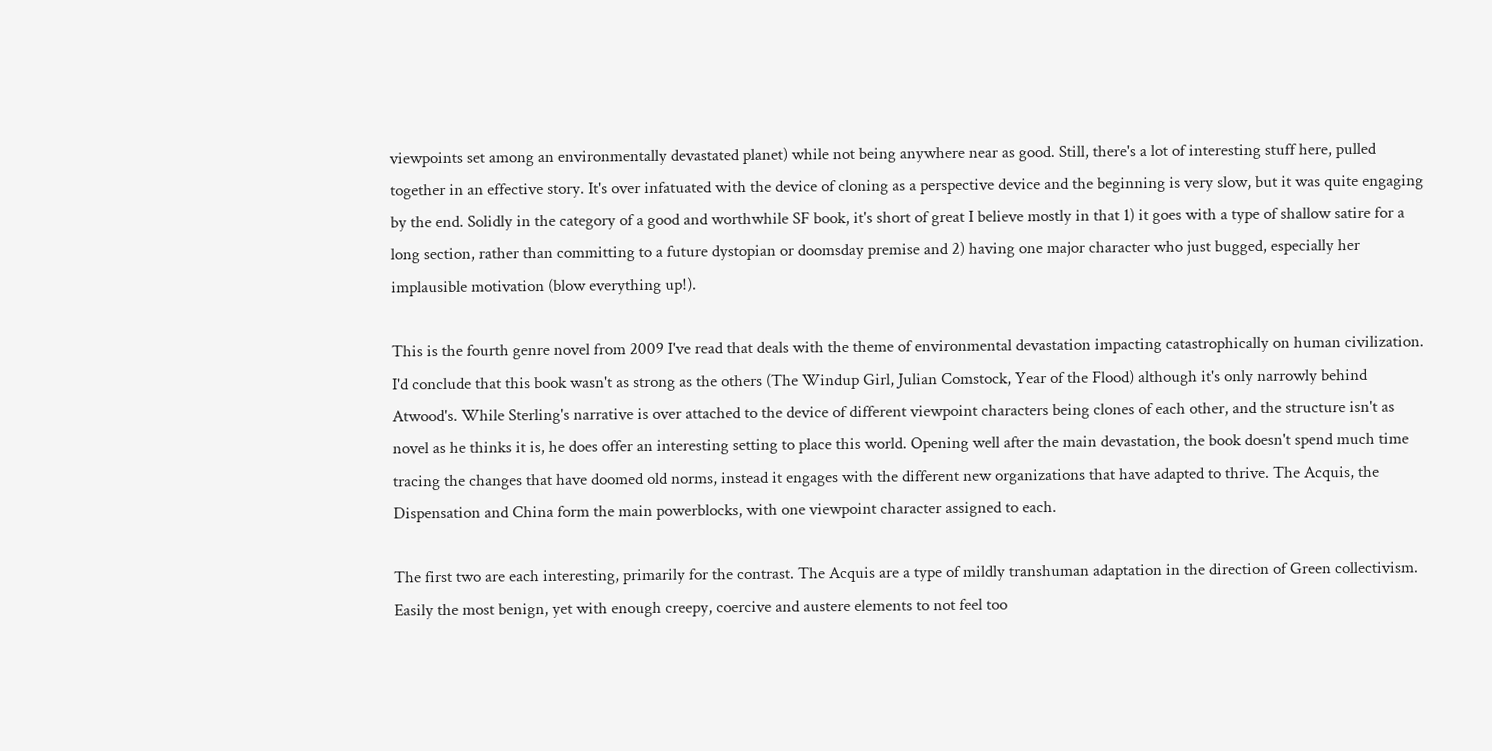viewpoints set among an environmentally devastated planet) while not being anywhere near as good. Still, there's a lot of interesting stuff here, pulled together in an effective story. It's over infatuated with the device of cloning as a perspective device and the beginning is very slow, but it was quite engaging by the end. Solidly in the category of a good and worthwhile SF book, it's short of great I believe mostly in that 1) it goes with a type of shallow satire for a long section, rather than committing to a future dystopian or doomsday premise and 2) having one major character who just bugged, especially her implausible motivation (blow everything up!).

This is the fourth genre novel from 2009 I've read that deals with the theme of environmental devastation impacting catastrophically on human civilization. I'd conclude that this book wasn't as strong as the others (The Windup Girl, Julian Comstock, Year of the Flood) although it's only narrowly behind Atwood's. While Sterling's narrative is over attached to the device of different viewpoint characters being clones of each other, and the structure isn't as novel as he thinks it is, he does offer an interesting setting to place this world. Opening well after the main devastation, the book doesn't spend much time tracing the changes that have doomed old norms, instead it engages with the different new organizations that have adapted to thrive. The Acquis, the Dispensation and China form the main powerblocks, with one viewpoint character assigned to each.

The first two are each interesting, primarily for the contrast. The Acquis are a type of mildly transhuman adaptation in the direction of Green collectivism. Easily the most benign, yet with enough creepy, coercive and austere elements to not feel too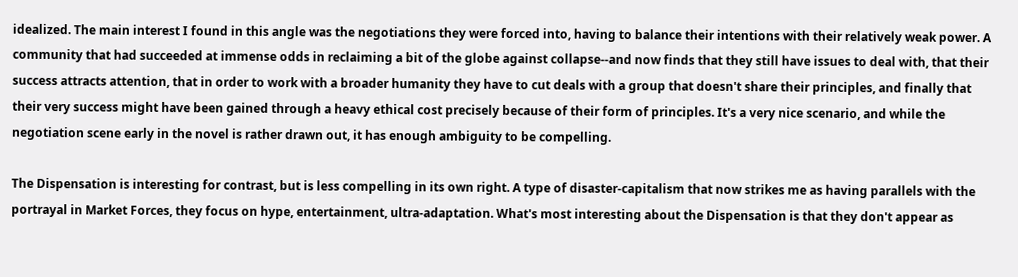idealized. The main interest I found in this angle was the negotiations they were forced into, having to balance their intentions with their relatively weak power. A community that had succeeded at immense odds in reclaiming a bit of the globe against collapse--and now finds that they still have issues to deal with, that their success attracts attention, that in order to work with a broader humanity they have to cut deals with a group that doesn't share their principles, and finally that their very success might have been gained through a heavy ethical cost precisely because of their form of principles. It's a very nice scenario, and while the negotiation scene early in the novel is rather drawn out, it has enough ambiguity to be compelling.

The Dispensation is interesting for contrast, but is less compelling in its own right. A type of disaster-capitalism that now strikes me as having parallels with the portrayal in Market Forces, they focus on hype, entertainment, ultra-adaptation. What's most interesting about the Dispensation is that they don't appear as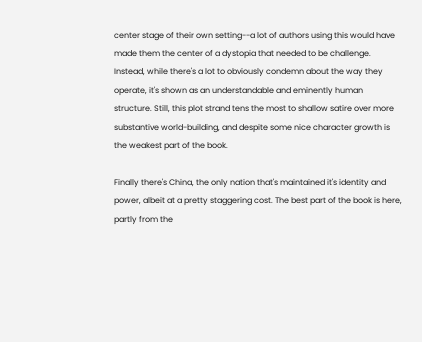center stage of their own setting--a lot of authors using this would have made them the center of a dystopia that needed to be challenge. Instead, while there's a lot to obviously condemn about the way they operate, it's shown as an understandable and eminently human structure. Still, this plot strand tens the most to shallow satire over more substantive world-building, and despite some nice character growth is the weakest part of the book.

Finally there's China, the only nation that's maintained it's identity and power, albeit at a pretty staggering cost. The best part of the book is here, partly from the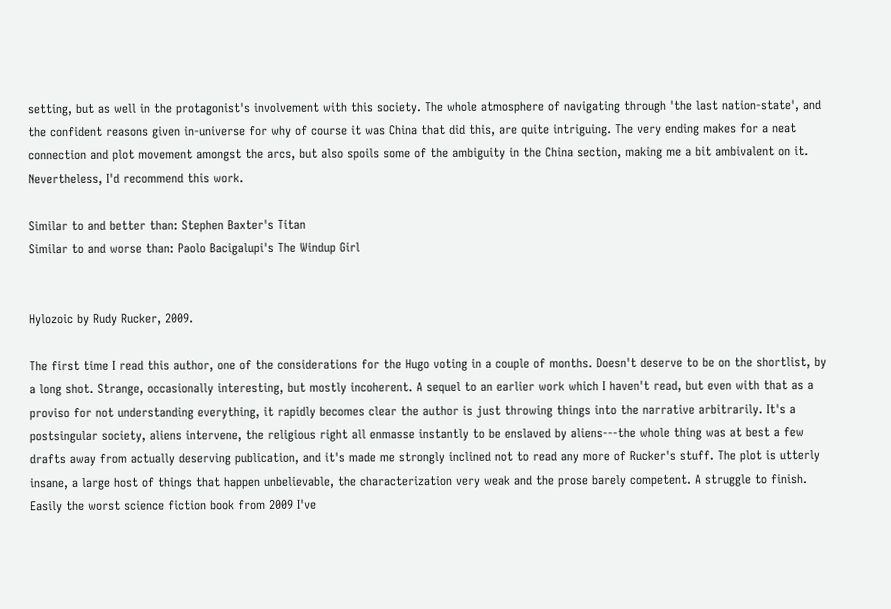setting, but as well in the protagonist's involvement with this society. The whole atmosphere of navigating through 'the last nation-state', and the confident reasons given in-universe for why of course it was China that did this, are quite intriguing. The very ending makes for a neat connection and plot movement amongst the arcs, but also spoils some of the ambiguity in the China section, making me a bit ambivalent on it. Nevertheless, I'd recommend this work.

Similar to and better than: Stephen Baxter's Titan
Similar to and worse than: Paolo Bacigalupi's The Windup Girl


Hylozoic by Rudy Rucker, 2009.

The first time I read this author, one of the considerations for the Hugo voting in a couple of months. Doesn't deserve to be on the shortlist, by a long shot. Strange, occasionally interesting, but mostly incoherent. A sequel to an earlier work which I haven't read, but even with that as a proviso for not understanding everything, it rapidly becomes clear the author is just throwing things into the narrative arbitrarily. It's a postsingular society, aliens intervene, the religious right all enmasse instantly to be enslaved by aliens---the whole thing was at best a few drafts away from actually deserving publication, and it's made me strongly inclined not to read any more of Rucker's stuff. The plot is utterly insane, a large host of things that happen unbelievable, the characterization very weak and the prose barely competent. A struggle to finish. Easily the worst science fiction book from 2009 I've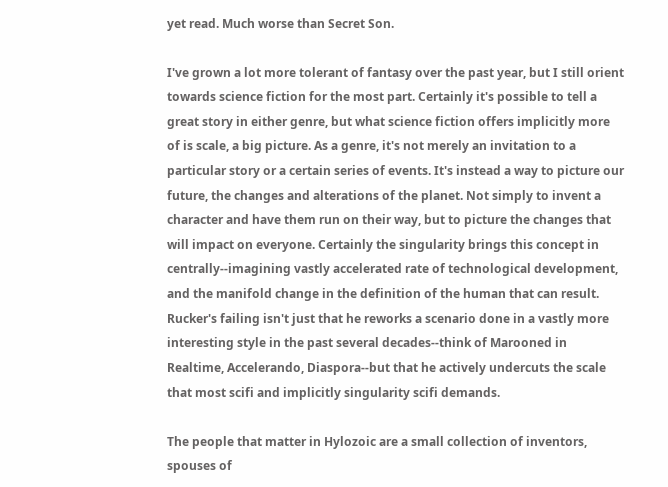yet read. Much worse than Secret Son.

I've grown a lot more tolerant of fantasy over the past year, but I still orient towards science fiction for the most part. Certainly it's possible to tell a great story in either genre, but what science fiction offers implicitly more of is scale, a big picture. As a genre, it's not merely an invitation to a particular story or a certain series of events. It's instead a way to picture our future, the changes and alterations of the planet. Not simply to invent a character and have them run on their way, but to picture the changes that will impact on everyone. Certainly the singularity brings this concept in centrally--imagining vastly accelerated rate of technological development, and the manifold change in the definition of the human that can result. Rucker's failing isn't just that he reworks a scenario done in a vastly more interesting style in the past several decades--think of Marooned in Realtime, Accelerando, Diaspora--but that he actively undercuts the scale that most scifi and implicitly singularity scifi demands.

The people that matter in Hylozoic are a small collection of inventors, spouses of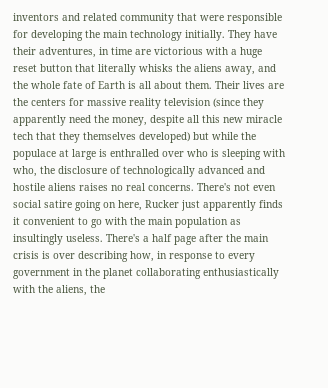inventors and related community that were responsible for developing the main technology initially. They have their adventures, in time are victorious with a huge reset button that literally whisks the aliens away, and the whole fate of Earth is all about them. Their lives are the centers for massive reality television (since they apparently need the money, despite all this new miracle tech that they themselves developed) but while the populace at large is enthralled over who is sleeping with who, the disclosure of technologically advanced and hostile aliens raises no real concerns. There's not even social satire going on here, Rucker just apparently finds it convenient to go with the main population as insultingly useless. There's a half page after the main crisis is over describing how, in response to every government in the planet collaborating enthusiastically with the aliens, the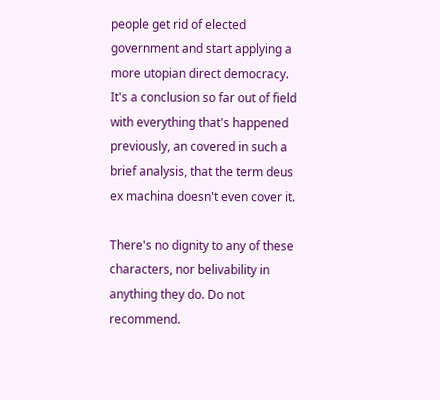people get rid of elected government and start applying a more utopian direct democracy. It's a conclusion so far out of field with everything that's happened previously, an covered in such a brief analysis, that the term deus ex machina doesn't even cover it.

There's no dignity to any of these characters, nor belivability in anything they do. Do not recommend.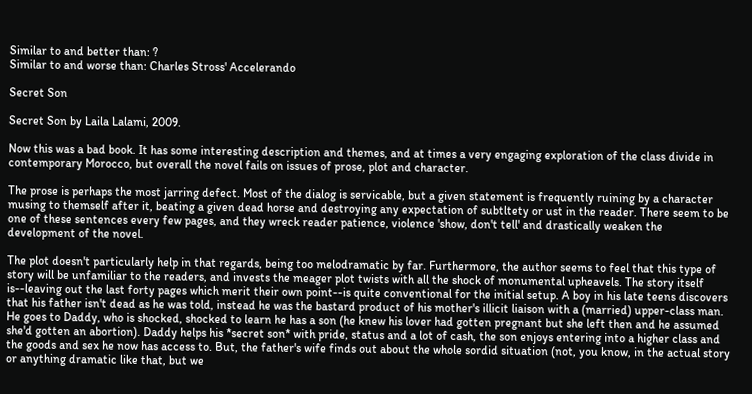Similar to and better than: ?
Similar to and worse than: Charles Stross' Accelerando

Secret Son

Secret Son by Laila Lalami, 2009.

Now this was a bad book. It has some interesting description and themes, and at times a very engaging exploration of the class divide in contemporary Morocco, but overall the novel fails on issues of prose, plot and character.

The prose is perhaps the most jarring defect. Most of the dialog is servicable, but a given statement is frequently ruining by a character musing to themself after it, beating a given dead horse and destroying any expectation of subtltety or ust in the reader. There seem to be one of these sentences every few pages, and they wreck reader patience, violence 'show, don't tell' and drastically weaken the development of the novel.

The plot doesn't particularly help in that regards, being too melodramatic by far. Furthermore, the author seems to feel that this type of story will be unfamiliar to the readers, and invests the meager plot twists with all the shock of monumental upheavels. The story itself is--leaving out the last forty pages which merit their own point--is quite conventional for the initial setup. A boy in his late teens discovers that his father isn't dead as he was told, instead he was the bastard product of his mother's illicit liaison with a (married) upper-class man. He goes to Daddy, who is shocked, shocked to learn he has a son (he knew his lover had gotten pregnant but she left then and he assumed she'd gotten an abortion). Daddy helps his *secret son* with pride, status and a lot of cash, the son enjoys entering into a higher class and the goods and sex he now has access to. But, the father's wife finds out about the whole sordid situation (not, you know, in the actual story or anything dramatic like that, but we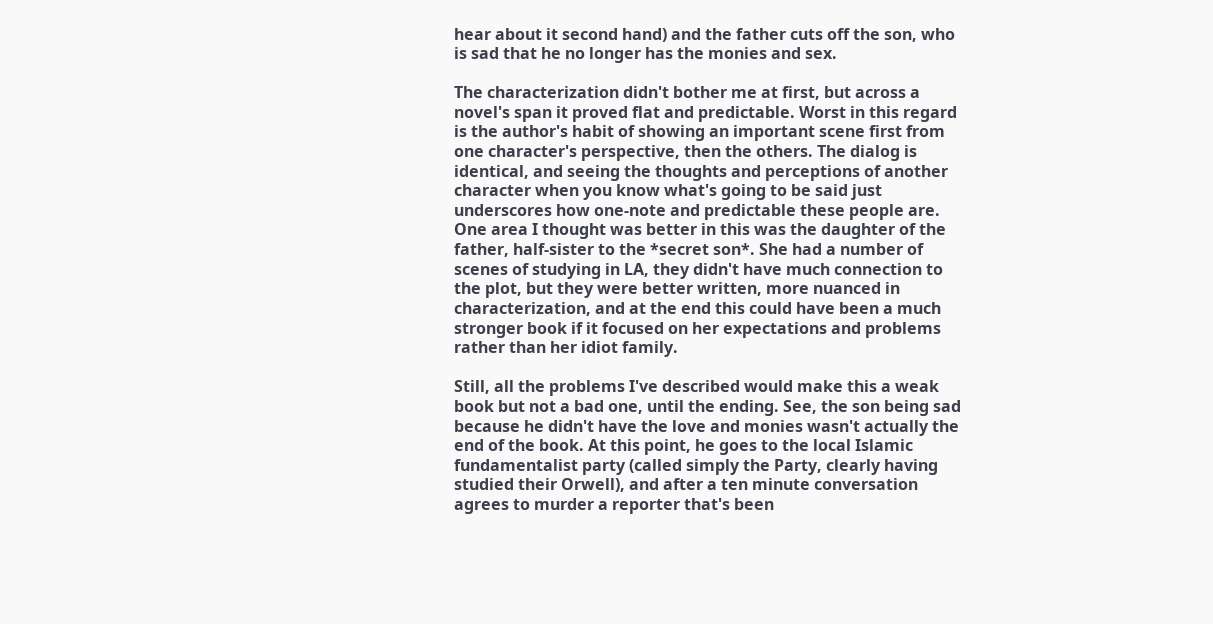hear about it second hand) and the father cuts off the son, who is sad that he no longer has the monies and sex.

The characterization didn't bother me at first, but across a novel's span it proved flat and predictable. Worst in this regard is the author's habit of showing an important scene first from one character's perspective, then the others. The dialog is identical, and seeing the thoughts and perceptions of another character when you know what's going to be said just underscores how one-note and predictable these people are. One area I thought was better in this was the daughter of the father, half-sister to the *secret son*. She had a number of scenes of studying in LA, they didn't have much connection to the plot, but they were better written, more nuanced in characterization, and at the end this could have been a much stronger book if it focused on her expectations and problems rather than her idiot family.

Still, all the problems I've described would make this a weak book but not a bad one, until the ending. See, the son being sad because he didn't have the love and monies wasn't actually the end of the book. At this point, he goes to the local Islamic fundamentalist party (called simply the Party, clearly having studied their Orwell), and after a ten minute conversation agrees to murder a reporter that's been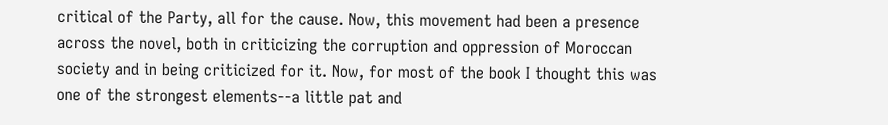critical of the Party, all for the cause. Now, this movement had been a presence across the novel, both in criticizing the corruption and oppression of Moroccan society and in being criticized for it. Now, for most of the book I thought this was one of the strongest elements--a little pat and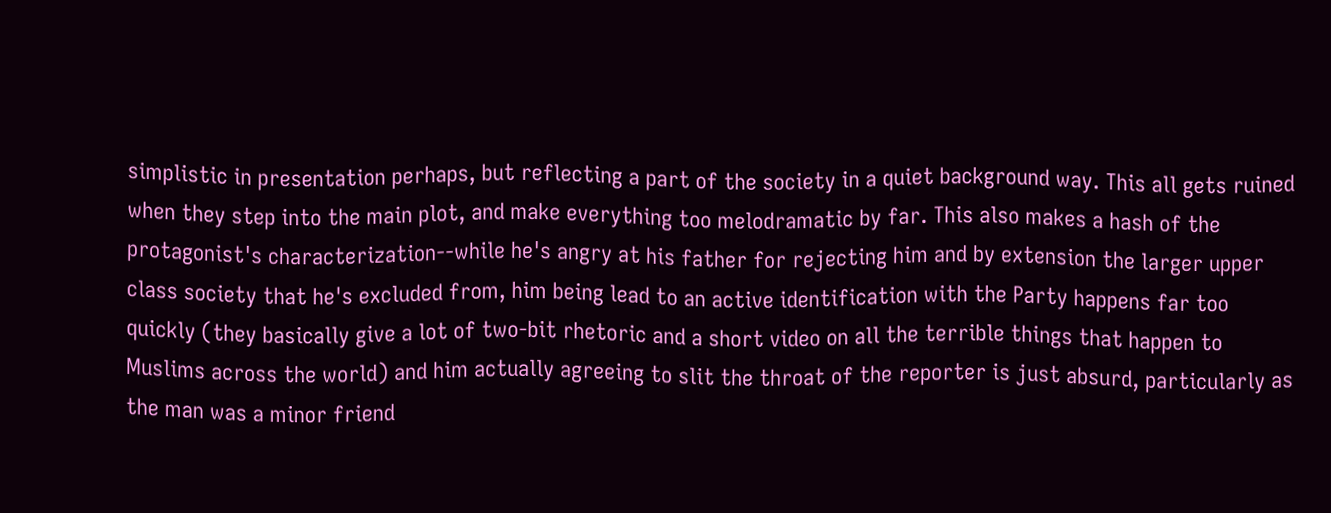simplistic in presentation perhaps, but reflecting a part of the society in a quiet background way. This all gets ruined when they step into the main plot, and make everything too melodramatic by far. This also makes a hash of the protagonist's characterization--while he's angry at his father for rejecting him and by extension the larger upper class society that he's excluded from, him being lead to an active identification with the Party happens far too quickly (they basically give a lot of two-bit rhetoric and a short video on all the terrible things that happen to Muslims across the world) and him actually agreeing to slit the throat of the reporter is just absurd, particularly as the man was a minor friend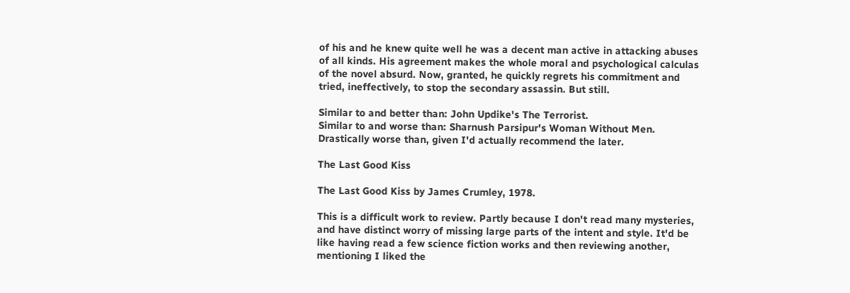of his and he knew quite well he was a decent man active in attacking abuses of all kinds. His agreement makes the whole moral and psychological calculas of the novel absurd. Now, granted, he quickly regrets his commitment and tried, ineffectively, to stop the secondary assassin. But still.

Similar to and better than: John Updike's The Terrorist.
Similar to and worse than: Sharnush Parsipur's Woman Without Men. Drastically worse than, given I'd actually recommend the later.

The Last Good Kiss

The Last Good Kiss by James Crumley, 1978.

This is a difficult work to review. Partly because I don't read many mysteries, and have distinct worry of missing large parts of the intent and style. It'd be like having read a few science fiction works and then reviewing another, mentioning I liked the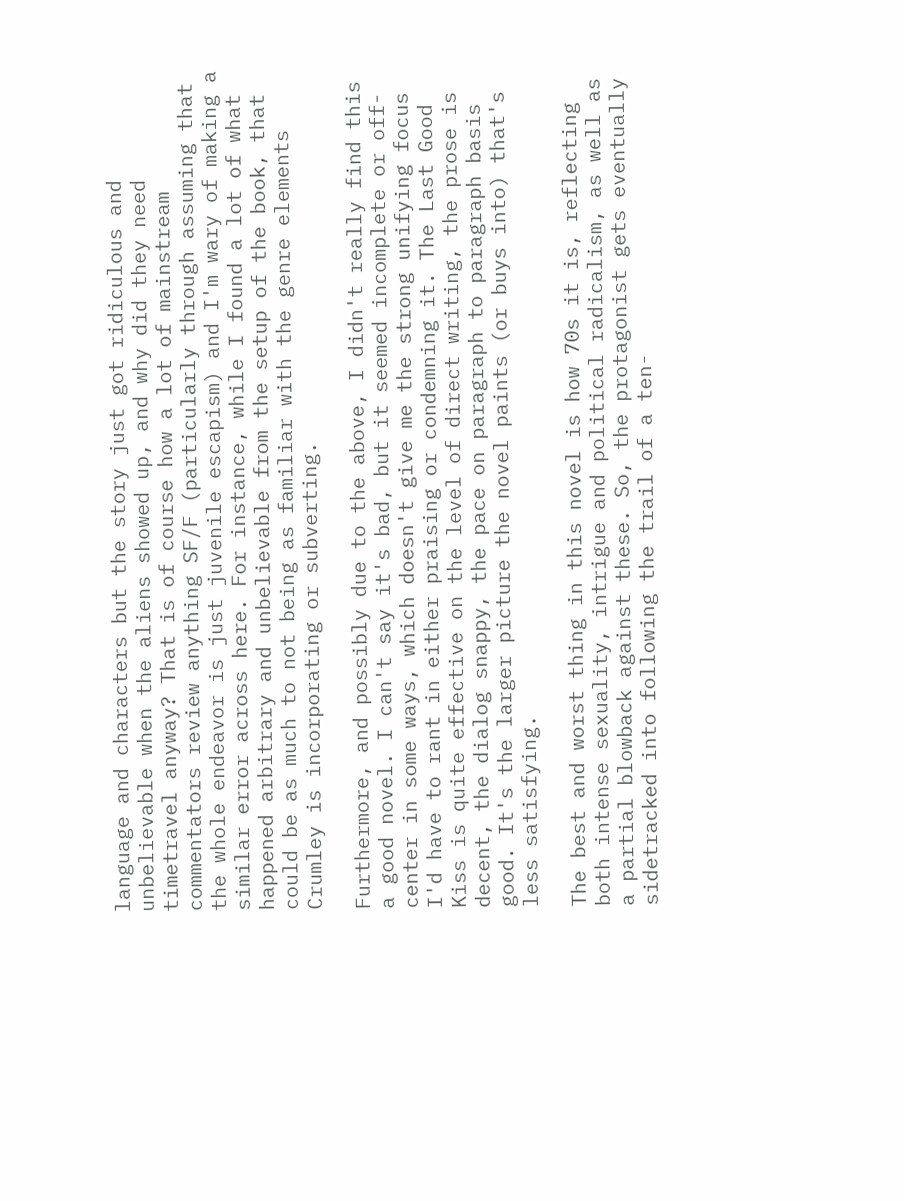language and characters but the story just got ridiculous and unbelievable when the aliens showed up, and why did they need timetravel anyway? That is of course how a lot of mainstream commentators review anything SF/F (particularly through assuming that the whole endeavor is just juvenile escapism) and I'm wary of making a similar error across here. For instance, while I found a lot of what happened arbitrary and unbelievable from the setup of the book, that could be as much to not being as familiar with the genre elements Crumley is incorporating or subverting.

Furthermore, and possibly due to the above, I didn't really find this a good novel. I can't say it's bad, but it seemed incomplete or off-center in some ways, which doesn't give me the strong unifying focus I'd have to rant in either praising or condemning it. The Last Good Kiss is quite effective on the level of direct writing, the prose is decent, the dialog snappy, the pace on paragraph to paragraph basis good. It's the larger picture the novel paints (or buys into) that's less satisfying.

The best and worst thing in this novel is how 70s it is, reflecting both intense sexuality, intrigue and political radicalism, as well as a partial blowback against these. So, the protagonist gets eventually sidetracked into following the trail of a ten-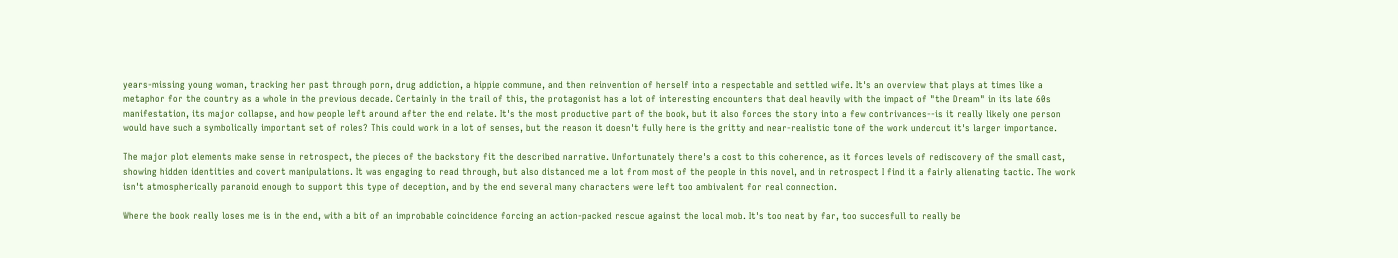years-missing young woman, tracking her past through porn, drug addiction, a hippie commune, and then reinvention of herself into a respectable and settled wife. It's an overview that plays at times like a metaphor for the country as a whole in the previous decade. Certainly in the trail of this, the protagonist has a lot of interesting encounters that deal heavily with the impact of "the Dream" in its late 60s manifestation, its major collapse, and how people left around after the end relate. It's the most productive part of the book, but it also forces the story into a few contrivances--is it really likely one person would have such a symbolically important set of roles? This could work in a lot of senses, but the reason it doesn't fully here is the gritty and near-realistic tone of the work undercut it's larger importance.

The major plot elements make sense in retrospect, the pieces of the backstory fit the described narrative. Unfortunately there's a cost to this coherence, as it forces levels of rediscovery of the small cast, showing hidden identities and covert manipulations. It was engaging to read through, but also distanced me a lot from most of the people in this novel, and in retrospect I find it a fairly alienating tactic. The work isn't atmospherically paranoid enough to support this type of deception, and by the end several many characters were left too ambivalent for real connection.

Where the book really loses me is in the end, with a bit of an improbable coincidence forcing an action-packed rescue against the local mob. It's too neat by far, too succesfull to really be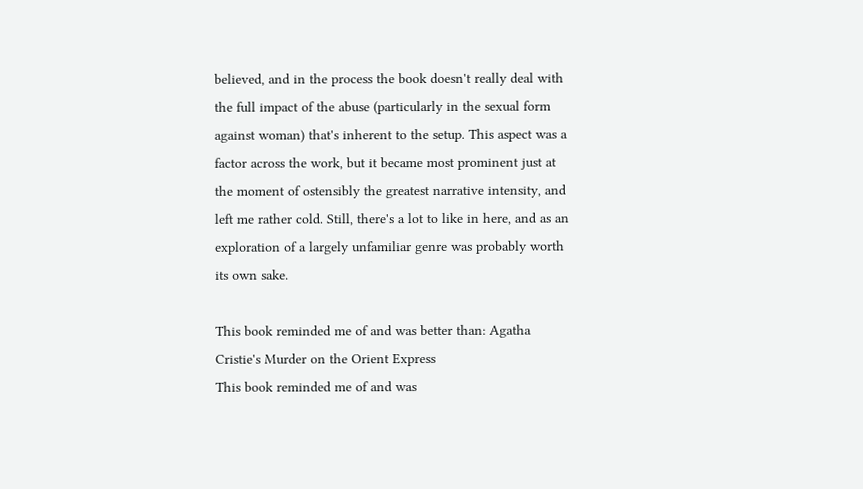believed, and in the process the book doesn't really deal with the full impact of the abuse (particularly in the sexual form against woman) that's inherent to the setup. This aspect was a factor across the work, but it became most prominent just at the moment of ostensibly the greatest narrative intensity, and left me rather cold. Still, there's a lot to like in here, and as an exploration of a largely unfamiliar genre was probably worth its own sake.

This book reminded me of and was better than: Agatha Cristie's Murder on the Orient Express
This book reminded me of and was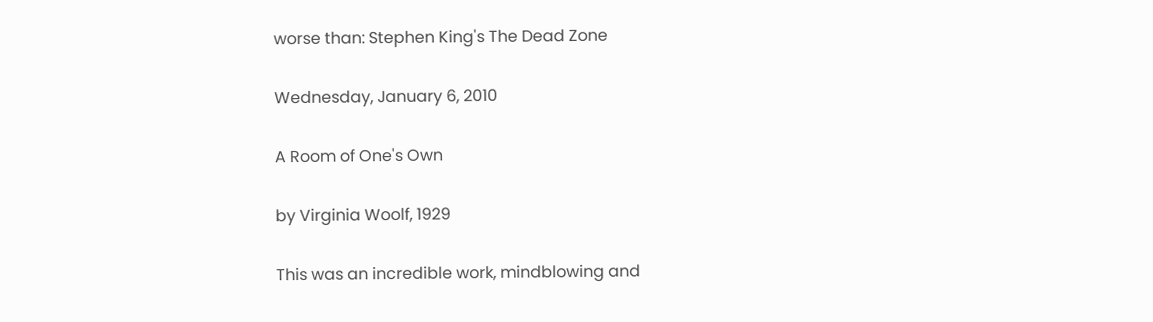worse than: Stephen King's The Dead Zone

Wednesday, January 6, 2010

A Room of One's Own

by Virginia Woolf, 1929

This was an incredible work, mindblowing and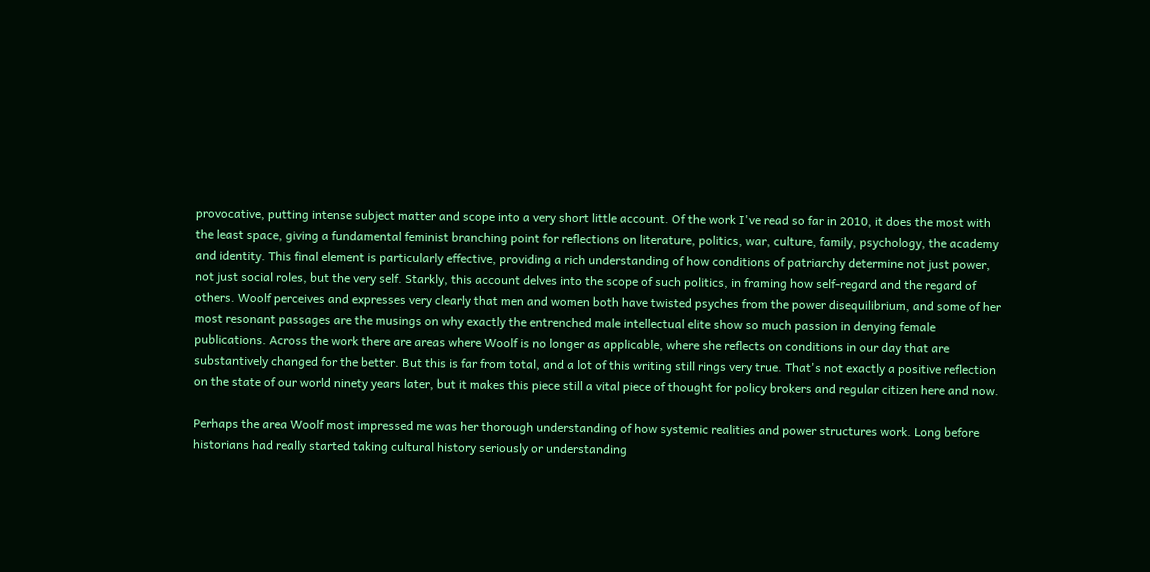provocative, putting intense subject matter and scope into a very short little account. Of the work I've read so far in 2010, it does the most with the least space, giving a fundamental feminist branching point for reflections on literature, politics, war, culture, family, psychology, the academy and identity. This final element is particularly effective, providing a rich understanding of how conditions of patriarchy determine not just power, not just social roles, but the very self. Starkly, this account delves into the scope of such politics, in framing how self-regard and the regard of others. Woolf perceives and expresses very clearly that men and women both have twisted psyches from the power disequilibrium, and some of her most resonant passages are the musings on why exactly the entrenched male intellectual elite show so much passion in denying female publications. Across the work there are areas where Woolf is no longer as applicable, where she reflects on conditions in our day that are substantively changed for the better. But this is far from total, and a lot of this writing still rings very true. That's not exactly a positive reflection on the state of our world ninety years later, but it makes this piece still a vital piece of thought for policy brokers and regular citizen here and now.

Perhaps the area Woolf most impressed me was her thorough understanding of how systemic realities and power structures work. Long before historians had really started taking cultural history seriously or understanding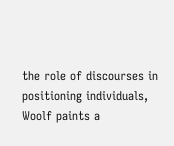the role of discourses in positioning individuals, Woolf paints a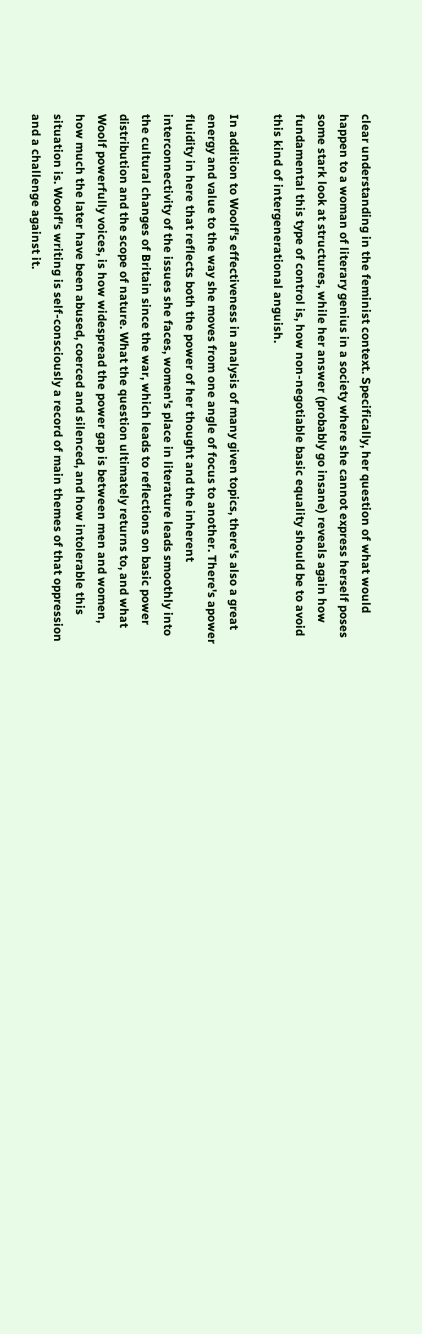clear understanding in the feminist context. Specifically, her question of what would happen to a woman of literary genius in a society where she cannot express herself poses some stark look at structures, while her answer (probably go insane) reveals again how fundamental this type of control is, how non-negotiable basic equality should be to avoid this kind of intergenerational anguish.

In addition to Woolf's effectiveness in analysis of many given topics, there's also a great energy and value to the way she moves from one angle of focus to another. There's apower fluidity in here that reflects both the power of her thought and the inherent interconnectivity of the issues she faces, women's place in literature leads smoothly into the cultural changes of Britain since the war, which leads to reflections on basic power distribution and the scope of nature. What the question ultimately returns to, and what Woolf powerfully voices, is how widespread the power gap is between men and women, how much the later have been abused, coerced and silenced, and how intolerable this situation is. Woolf's writing is self-consciously a record of main themes of that oppression and a challenge against it.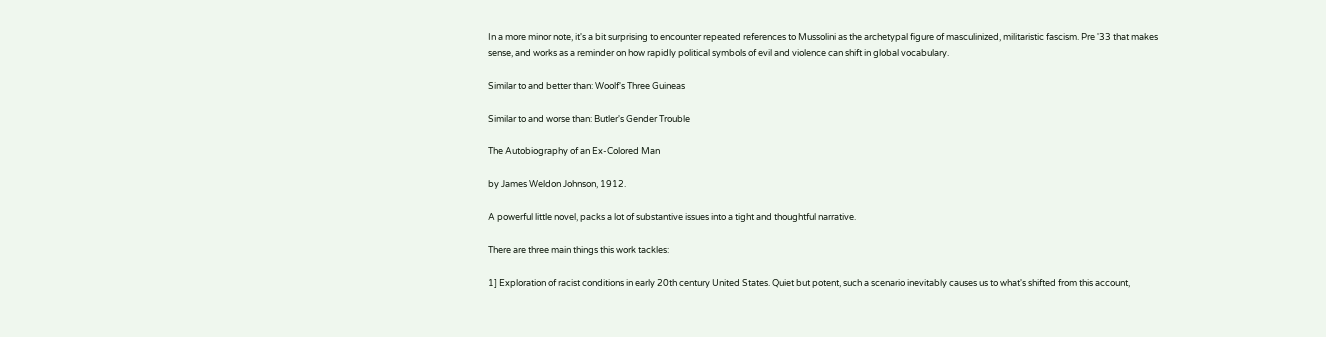In a more minor note, it's a bit surprising to encounter repeated references to Mussolini as the archetypal figure of masculinized, militaristic fascism. Pre '33 that makes sense, and works as a reminder on how rapidly political symbols of evil and violence can shift in global vocabulary.

Similar to and better than: Woolf's Three Guineas

Similar to and worse than: Butler's Gender Trouble

The Autobiography of an Ex-Colored Man

by James Weldon Johnson, 1912.

A powerful little novel, packs a lot of substantive issues into a tight and thoughtful narrative.

There are three main things this work tackles:

1] Exploration of racist conditions in early 20th century United States. Quiet but potent, such a scenario inevitably causes us to what's shifted from this account,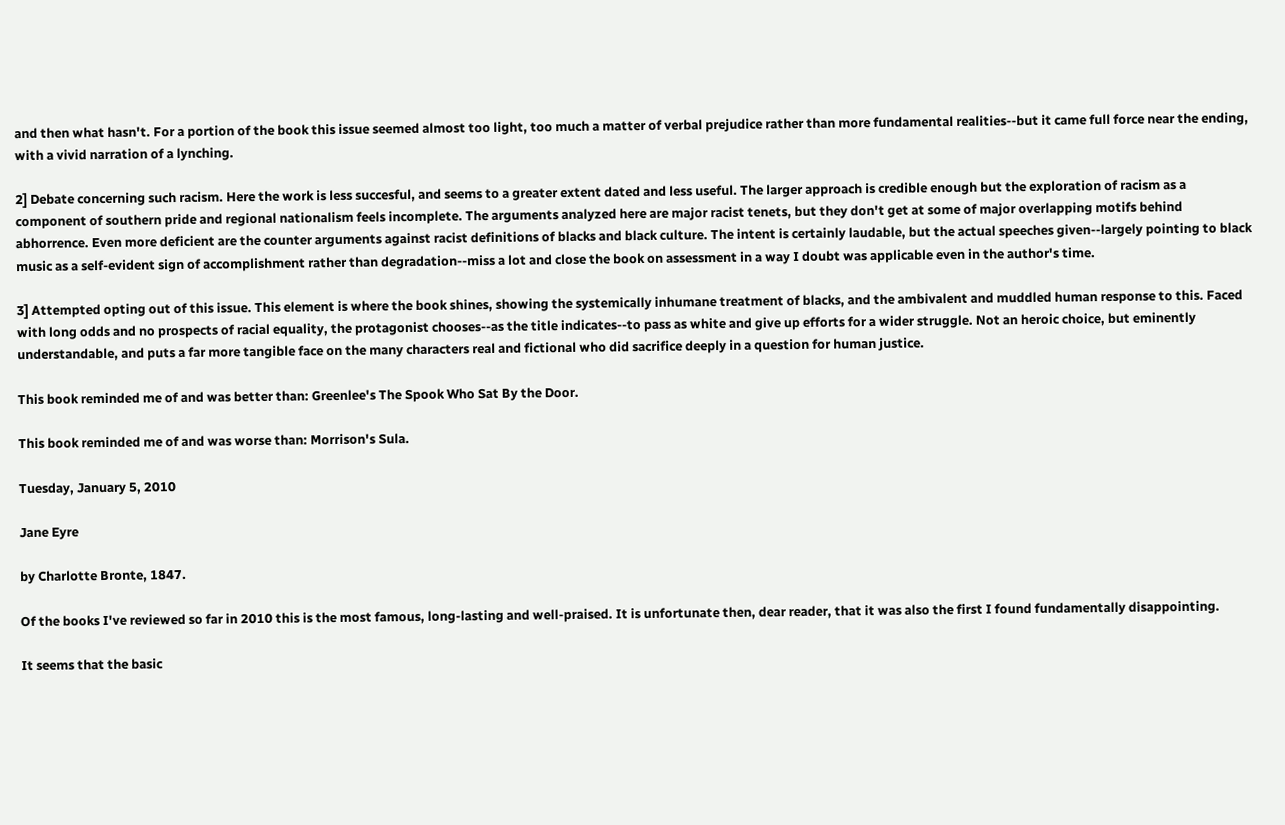and then what hasn't. For a portion of the book this issue seemed almost too light, too much a matter of verbal prejudice rather than more fundamental realities--but it came full force near the ending, with a vivid narration of a lynching.

2] Debate concerning such racism. Here the work is less succesful, and seems to a greater extent dated and less useful. The larger approach is credible enough but the exploration of racism as a component of southern pride and regional nationalism feels incomplete. The arguments analyzed here are major racist tenets, but they don't get at some of major overlapping motifs behind abhorrence. Even more deficient are the counter arguments against racist definitions of blacks and black culture. The intent is certainly laudable, but the actual speeches given--largely pointing to black music as a self-evident sign of accomplishment rather than degradation--miss a lot and close the book on assessment in a way I doubt was applicable even in the author's time.

3] Attempted opting out of this issue. This element is where the book shines, showing the systemically inhumane treatment of blacks, and the ambivalent and muddled human response to this. Faced with long odds and no prospects of racial equality, the protagonist chooses--as the title indicates--to pass as white and give up efforts for a wider struggle. Not an heroic choice, but eminently understandable, and puts a far more tangible face on the many characters real and fictional who did sacrifice deeply in a question for human justice.

This book reminded me of and was better than: Greenlee's The Spook Who Sat By the Door.

This book reminded me of and was worse than: Morrison's Sula.

Tuesday, January 5, 2010

Jane Eyre

by Charlotte Bronte, 1847.

Of the books I've reviewed so far in 2010 this is the most famous, long-lasting and well-praised. It is unfortunate then, dear reader, that it was also the first I found fundamentally disappointing.

It seems that the basic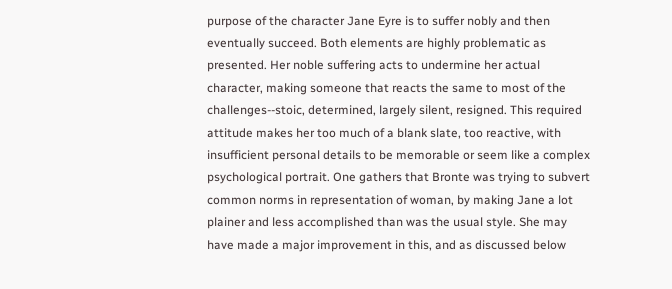purpose of the character Jane Eyre is to suffer nobly and then eventually succeed. Both elements are highly problematic as presented. Her noble suffering acts to undermine her actual character, making someone that reacts the same to most of the challenges--stoic, determined, largely silent, resigned. This required attitude makes her too much of a blank slate, too reactive, with insufficient personal details to be memorable or seem like a complex psychological portrait. One gathers that Bronte was trying to subvert common norms in representation of woman, by making Jane a lot plainer and less accomplished than was the usual style. She may have made a major improvement in this, and as discussed below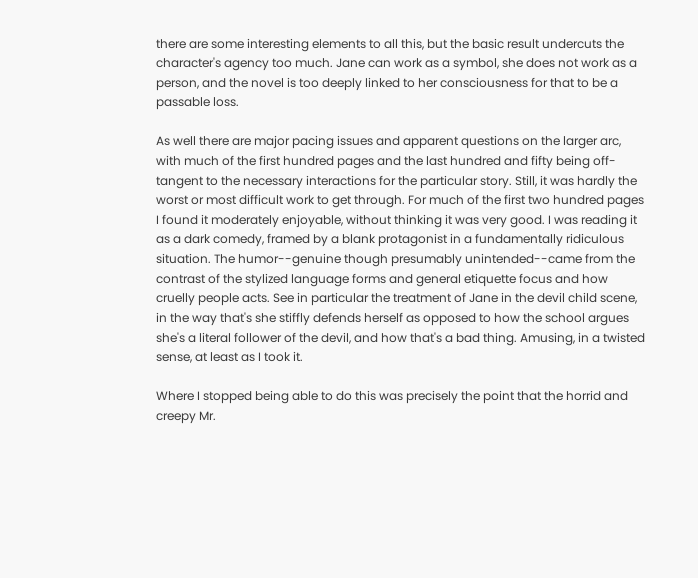there are some interesting elements to all this, but the basic result undercuts the character's agency too much. Jane can work as a symbol, she does not work as a person, and the novel is too deeply linked to her consciousness for that to be a passable loss.

As well there are major pacing issues and apparent questions on the larger arc, with much of the first hundred pages and the last hundred and fifty being off-tangent to the necessary interactions for the particular story. Still, it was hardly the worst or most difficult work to get through. For much of the first two hundred pages I found it moderately enjoyable, without thinking it was very good. I was reading it as a dark comedy, framed by a blank protagonist in a fundamentally ridiculous situation. The humor--genuine though presumably unintended--came from the contrast of the stylized language forms and general etiquette focus and how cruelly people acts. See in particular the treatment of Jane in the devil child scene, in the way that's she stiffly defends herself as opposed to how the school argues she's a literal follower of the devil, and how that's a bad thing. Amusing, in a twisted sense, at least as I took it.

Where I stopped being able to do this was precisely the point that the horrid and creepy Mr.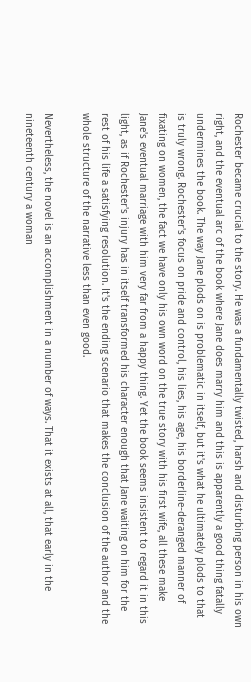Rochester became crucial to the story. He was a fundamentally twisted, harsh and disturbing person in his own right, and the eventual arc of the book where Jane does marry him and this is apparently a good thing fatally undermines the book. The way Jane plods on is problematic in itself, but it's what he ultimately plods to that is truly wrong. Rochester's focus on pride and control, his lies, his age, his borderline-deranged manner of fixating on women, the fact we have only his own word on the true story with his first wife, all these make Jane's eventual marriage with him very far from a happy thing. Yet the book seems insistent to regard it in this light, as if Rochester's injury has in itself transformed his character enough that Jane waiting on him for the rest of his life a satisfying resolution. It's the ending scenario that makes the conclusion of the author and the whole structure of the narrative less than even good.

Nevertheless, the novel is an accomplishment in a number of ways. That it exists at all, that early in the nineteenth century a woman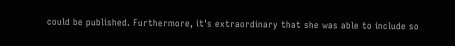could be published. Furthermore, it's extraordinary that she was able to include so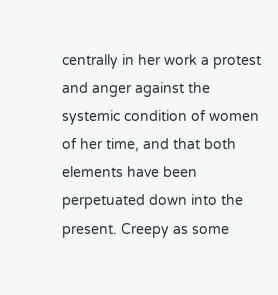centrally in her work a protest and anger against the systemic condition of women of her time, and that both elements have been perpetuated down into the present. Creepy as some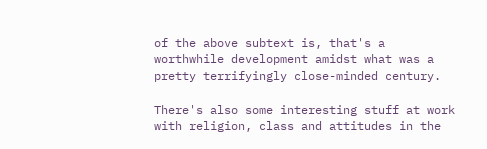of the above subtext is, that's a worthwhile development amidst what was a pretty terrifyingly close-minded century.

There's also some interesting stuff at work with religion, class and attitudes in the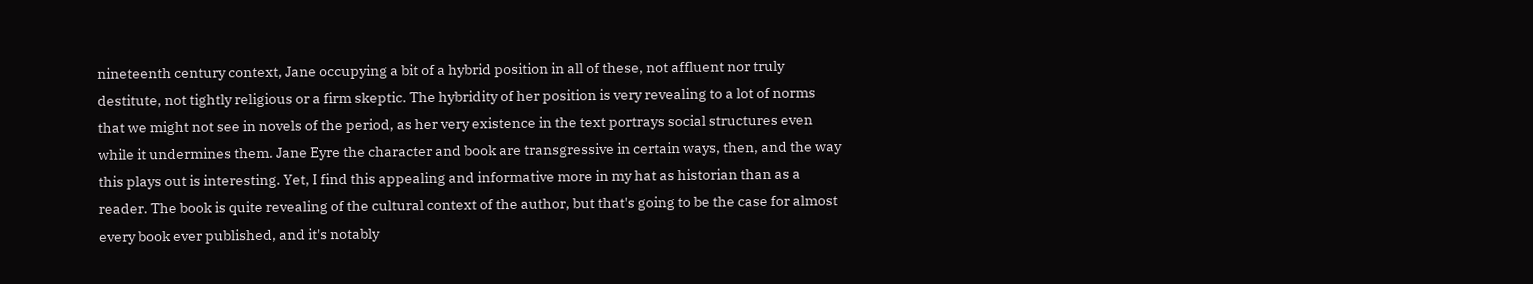nineteenth century context, Jane occupying a bit of a hybrid position in all of these, not affluent nor truly destitute, not tightly religious or a firm skeptic. The hybridity of her position is very revealing to a lot of norms that we might not see in novels of the period, as her very existence in the text portrays social structures even while it undermines them. Jane Eyre the character and book are transgressive in certain ways, then, and the way this plays out is interesting. Yet, I find this appealing and informative more in my hat as historian than as a reader. The book is quite revealing of the cultural context of the author, but that's going to be the case for almost every book ever published, and it's notably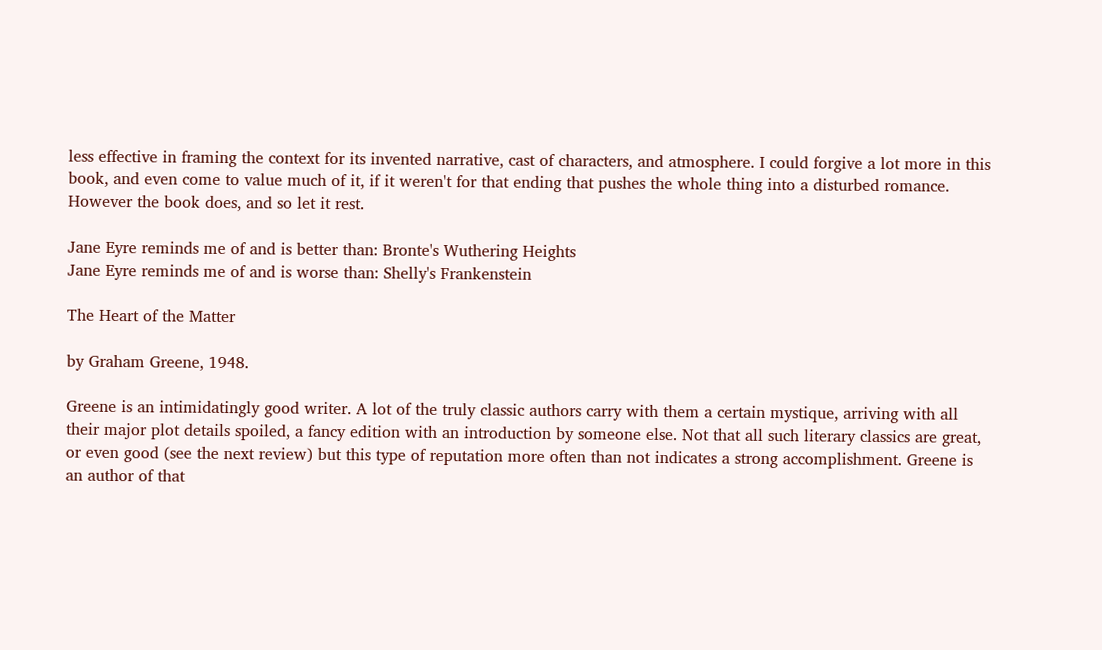less effective in framing the context for its invented narrative, cast of characters, and atmosphere. I could forgive a lot more in this book, and even come to value much of it, if it weren't for that ending that pushes the whole thing into a disturbed romance. However the book does, and so let it rest.

Jane Eyre reminds me of and is better than: Bronte's Wuthering Heights
Jane Eyre reminds me of and is worse than: Shelly's Frankenstein

The Heart of the Matter

by Graham Greene, 1948.

Greene is an intimidatingly good writer. A lot of the truly classic authors carry with them a certain mystique, arriving with all their major plot details spoiled, a fancy edition with an introduction by someone else. Not that all such literary classics are great, or even good (see the next review) but this type of reputation more often than not indicates a strong accomplishment. Greene is an author of that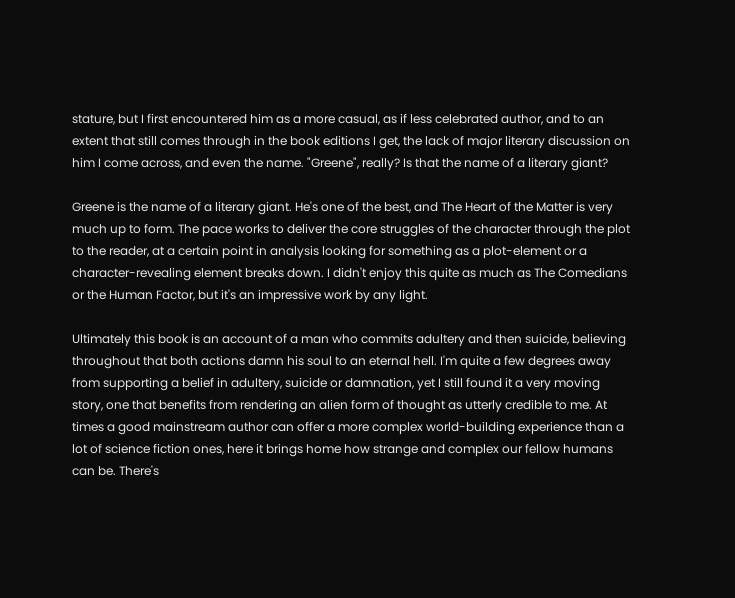stature, but I first encountered him as a more casual, as if less celebrated author, and to an extent that still comes through in the book editions I get, the lack of major literary discussion on him I come across, and even the name. "Greene", really? Is that the name of a literary giant?

Greene is the name of a literary giant. He's one of the best, and The Heart of the Matter is very much up to form. The pace works to deliver the core struggles of the character through the plot to the reader, at a certain point in analysis looking for something as a plot-element or a character-revealing element breaks down. I didn't enjoy this quite as much as The Comedians or the Human Factor, but it's an impressive work by any light.

Ultimately this book is an account of a man who commits adultery and then suicide, believing throughout that both actions damn his soul to an eternal hell. I'm quite a few degrees away from supporting a belief in adultery, suicide or damnation, yet I still found it a very moving story, one that benefits from rendering an alien form of thought as utterly credible to me. At times a good mainstream author can offer a more complex world-building experience than a lot of science fiction ones, here it brings home how strange and complex our fellow humans can be. There's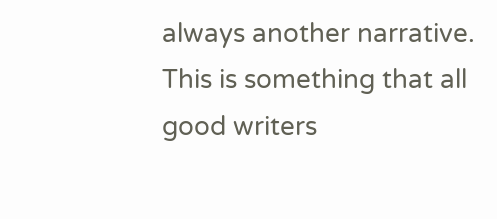always another narrative. This is something that all good writers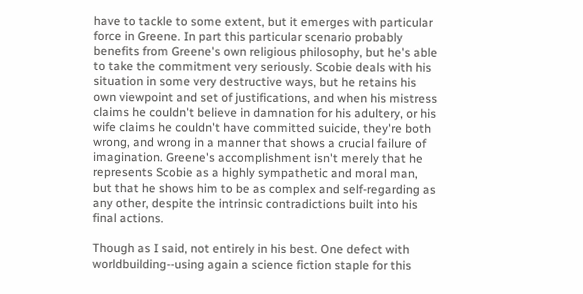have to tackle to some extent, but it emerges with particular force in Greene. In part this particular scenario probably benefits from Greene's own religious philosophy, but he's able to take the commitment very seriously. Scobie deals with his situation in some very destructive ways, but he retains his own viewpoint and set of justifications, and when his mistress claims he couldn't believe in damnation for his adultery, or his wife claims he couldn't have committed suicide, they're both wrong, and wrong in a manner that shows a crucial failure of imagination. Greene's accomplishment isn't merely that he represents Scobie as a highly sympathetic and moral man, but that he shows him to be as complex and self-regarding as any other, despite the intrinsic contradictions built into his final actions.

Though as I said, not entirely in his best. One defect with worldbuilding--using again a science fiction staple for this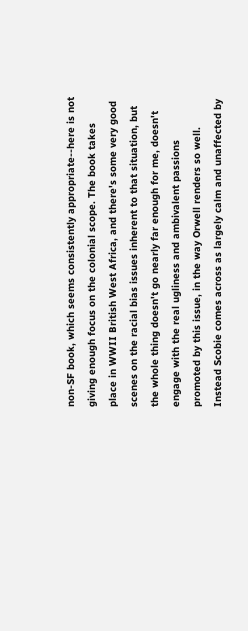non-SF book, which seems consistently appropriate--here is not giving enough focus on the colonial scope. The book takes place in WWII British West Africa, and there's some very good scenes on the racial bias issues inherent to that situation, but the whole thing doesn't go nearly far enough for me, doesn't engage with the real ugliness and ambivalent passions promoted by this issue, in the way Orwell renders so well. Instead Scobie comes across as largely calm and unaffected by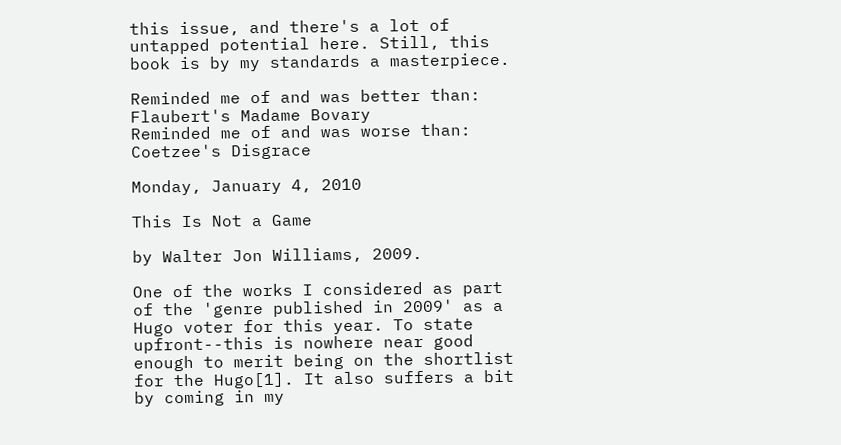this issue, and there's a lot of untapped potential here. Still, this book is by my standards a masterpiece.

Reminded me of and was better than: Flaubert's Madame Bovary
Reminded me of and was worse than: Coetzee's Disgrace

Monday, January 4, 2010

This Is Not a Game

by Walter Jon Williams, 2009.

One of the works I considered as part of the 'genre published in 2009' as a Hugo voter for this year. To state upfront--this is nowhere near good enough to merit being on the shortlist for the Hugo[1]. It also suffers a bit by coming in my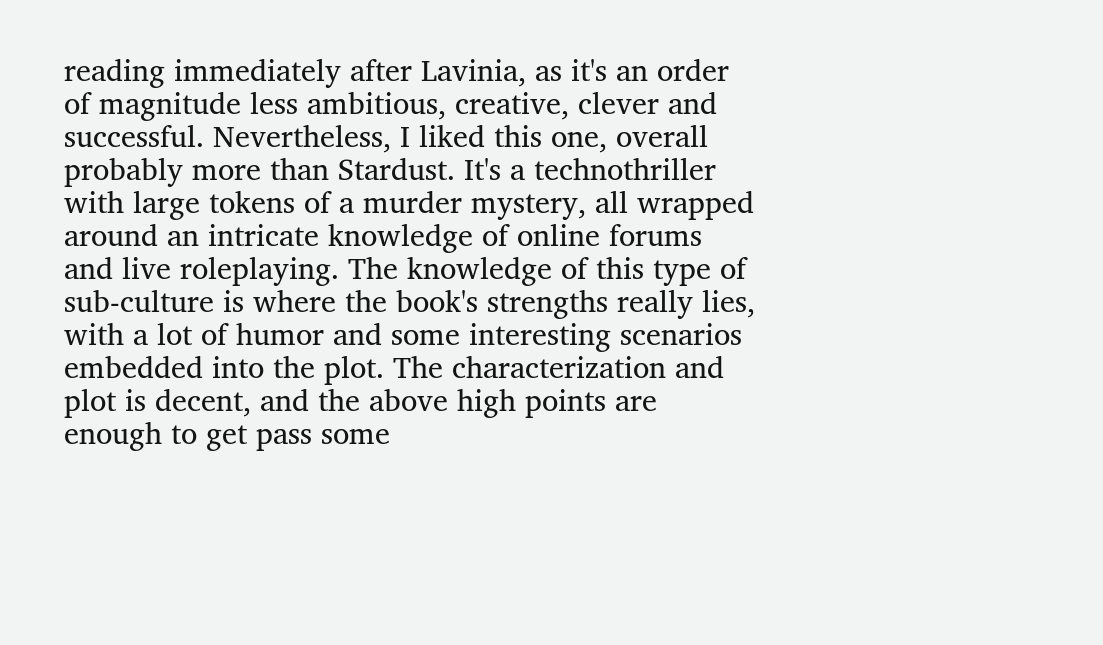reading immediately after Lavinia, as it's an order of magnitude less ambitious, creative, clever and successful. Nevertheless, I liked this one, overall probably more than Stardust. It's a technothriller with large tokens of a murder mystery, all wrapped around an intricate knowledge of online forums and live roleplaying. The knowledge of this type of sub-culture is where the book's strengths really lies, with a lot of humor and some interesting scenarios embedded into the plot. The characterization and plot is decent, and the above high points are enough to get pass some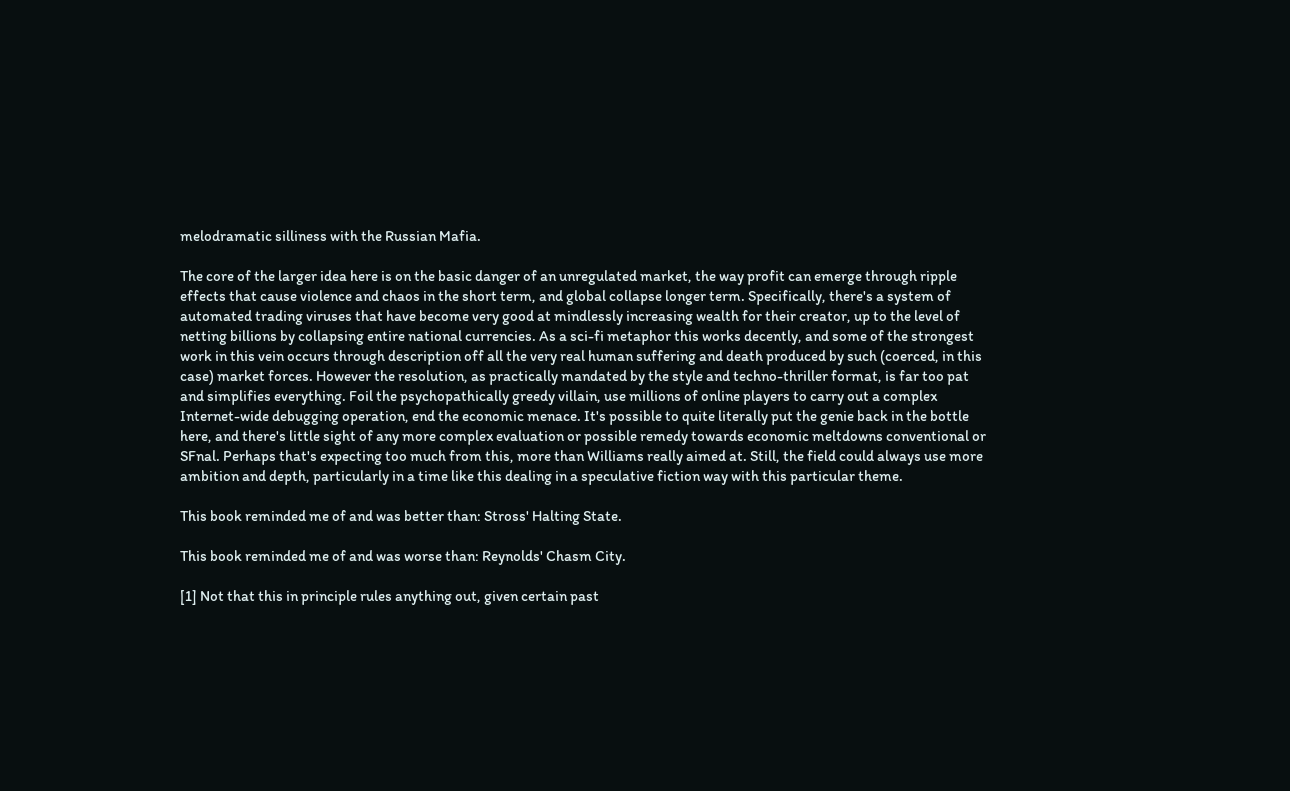melodramatic silliness with the Russian Mafia.

The core of the larger idea here is on the basic danger of an unregulated market, the way profit can emerge through ripple effects that cause violence and chaos in the short term, and global collapse longer term. Specifically, there's a system of automated trading viruses that have become very good at mindlessly increasing wealth for their creator, up to the level of netting billions by collapsing entire national currencies. As a sci-fi metaphor this works decently, and some of the strongest work in this vein occurs through description off all the very real human suffering and death produced by such (coerced, in this case) market forces. However the resolution, as practically mandated by the style and techno-thriller format, is far too pat and simplifies everything. Foil the psychopathically greedy villain, use millions of online players to carry out a complex Internet-wide debugging operation, end the economic menace. It's possible to quite literally put the genie back in the bottle here, and there's little sight of any more complex evaluation or possible remedy towards economic meltdowns conventional or SFnal. Perhaps that's expecting too much from this, more than Williams really aimed at. Still, the field could always use more ambition and depth, particularly in a time like this dealing in a speculative fiction way with this particular theme.

This book reminded me of and was better than: Stross' Halting State.

This book reminded me of and was worse than: Reynolds' Chasm City.

[1] Not that this in principle rules anything out, given certain past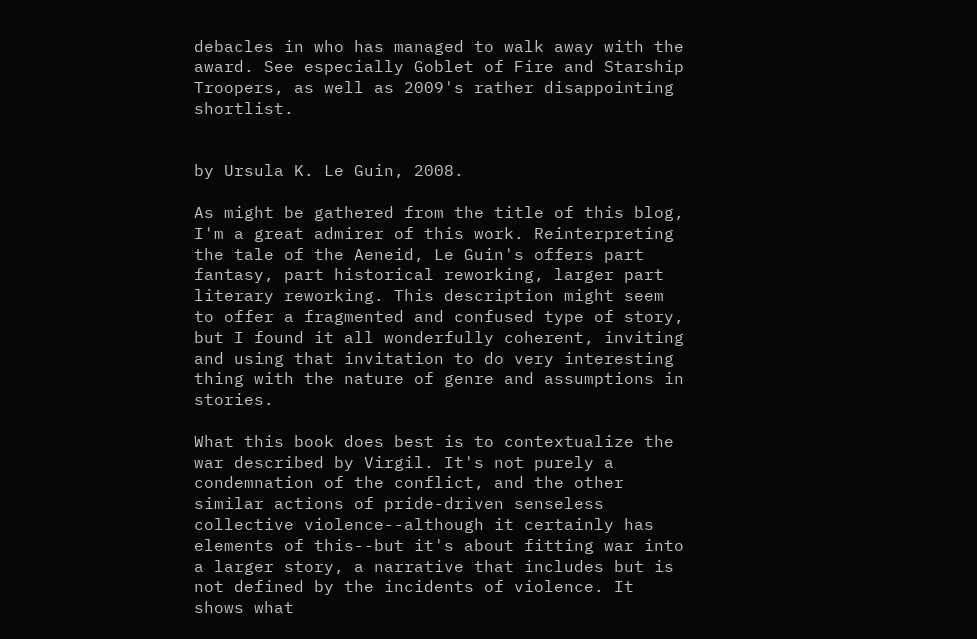debacles in who has managed to walk away with the award. See especially Goblet of Fire and Starship Troopers, as well as 2009's rather disappointing shortlist.


by Ursula K. Le Guin, 2008.

As might be gathered from the title of this blog, I'm a great admirer of this work. Reinterpreting the tale of the Aeneid, Le Guin's offers part fantasy, part historical reworking, larger part literary reworking. This description might seem to offer a fragmented and confused type of story, but I found it all wonderfully coherent, inviting and using that invitation to do very interesting thing with the nature of genre and assumptions in stories.

What this book does best is to contextualize the war described by Virgil. It's not purely a condemnation of the conflict, and the other similar actions of pride-driven senseless collective violence--although it certainly has elements of this--but it's about fitting war into a larger story, a narrative that includes but is not defined by the incidents of violence. It shows what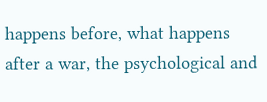happens before, what happens after a war, the psychological and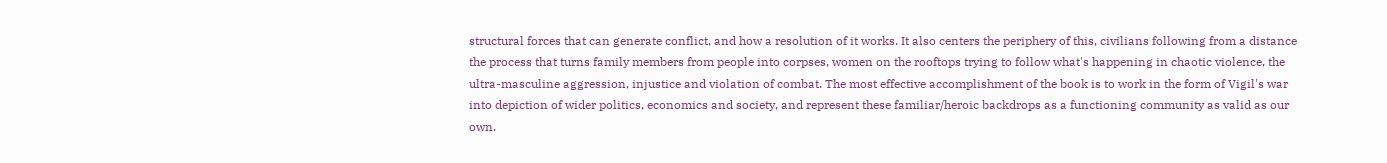structural forces that can generate conflict, and how a resolution of it works. It also centers the periphery of this, civilians following from a distance the process that turns family members from people into corpses, women on the rooftops trying to follow what's happening in chaotic violence, the ultra-masculine aggression, injustice and violation of combat. The most effective accomplishment of the book is to work in the form of Vigil's war into depiction of wider politics, economics and society, and represent these familiar/heroic backdrops as a functioning community as valid as our own.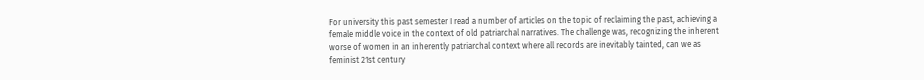For university this past semester I read a number of articles on the topic of reclaiming the past, achieving a female middle voice in the context of old patriarchal narratives. The challenge was, recognizing the inherent worse of women in an inherently patriarchal context where all records are inevitably tainted, can we as feminist 21st century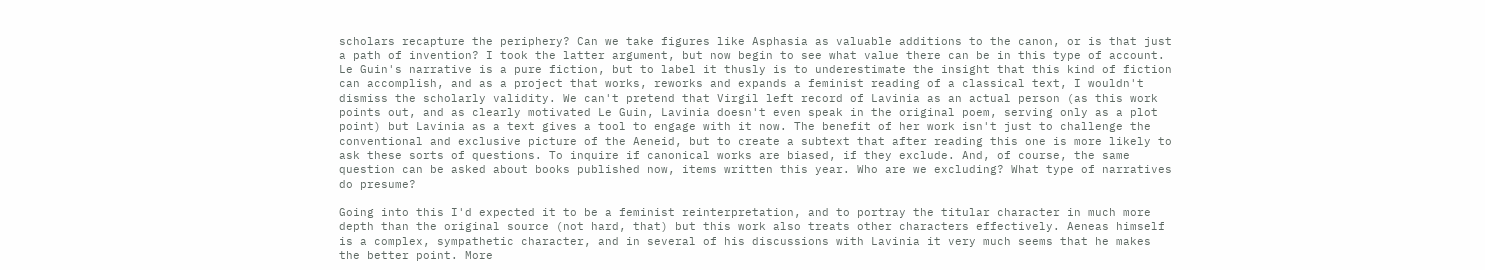scholars recapture the periphery? Can we take figures like Asphasia as valuable additions to the canon, or is that just a path of invention? I took the latter argument, but now begin to see what value there can be in this type of account. Le Guin's narrative is a pure fiction, but to label it thusly is to underestimate the insight that this kind of fiction can accomplish, and as a project that works, reworks and expands a feminist reading of a classical text, I wouldn't dismiss the scholarly validity. We can't pretend that Virgil left record of Lavinia as an actual person (as this work points out, and as clearly motivated Le Guin, Lavinia doesn't even speak in the original poem, serving only as a plot point) but Lavinia as a text gives a tool to engage with it now. The benefit of her work isn't just to challenge the conventional and exclusive picture of the Aeneid, but to create a subtext that after reading this one is more likely to ask these sorts of questions. To inquire if canonical works are biased, if they exclude. And, of course, the same question can be asked about books published now, items written this year. Who are we excluding? What type of narratives do presume?

Going into this I'd expected it to be a feminist reinterpretation, and to portray the titular character in much more depth than the original source (not hard, that) but this work also treats other characters effectively. Aeneas himself is a complex, sympathetic character, and in several of his discussions with Lavinia it very much seems that he makes the better point. More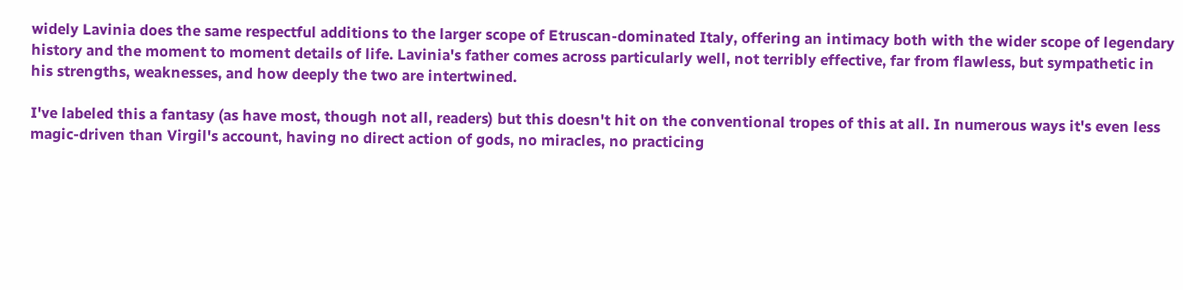widely Lavinia does the same respectful additions to the larger scope of Etruscan-dominated Italy, offering an intimacy both with the wider scope of legendary history and the moment to moment details of life. Lavinia's father comes across particularly well, not terribly effective, far from flawless, but sympathetic in his strengths, weaknesses, and how deeply the two are intertwined.

I've labeled this a fantasy (as have most, though not all, readers) but this doesn't hit on the conventional tropes of this at all. In numerous ways it's even less magic-driven than Virgil's account, having no direct action of gods, no miracles, no practicing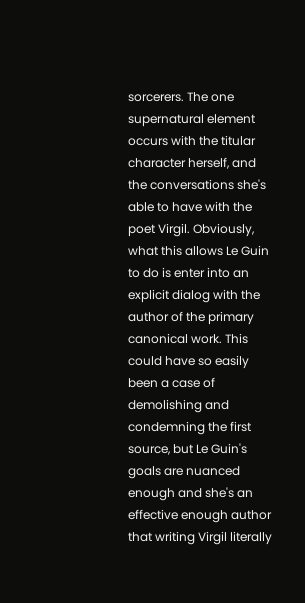sorcerers. The one supernatural element occurs with the titular character herself, and the conversations she's able to have with the poet Virgil. Obviously, what this allows Le Guin to do is enter into an explicit dialog with the author of the primary canonical work. This could have so easily been a case of demolishing and condemning the first source, but Le Guin's goals are nuanced enough and she's an effective enough author that writing Virgil literally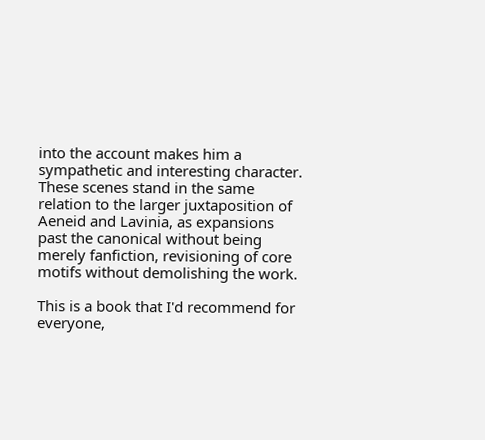into the account makes him a sympathetic and interesting character. These scenes stand in the same relation to the larger juxtaposition of Aeneid and Lavinia, as expansions past the canonical without being merely fanfiction, revisioning of core motifs without demolishing the work.

This is a book that I'd recommend for everyone,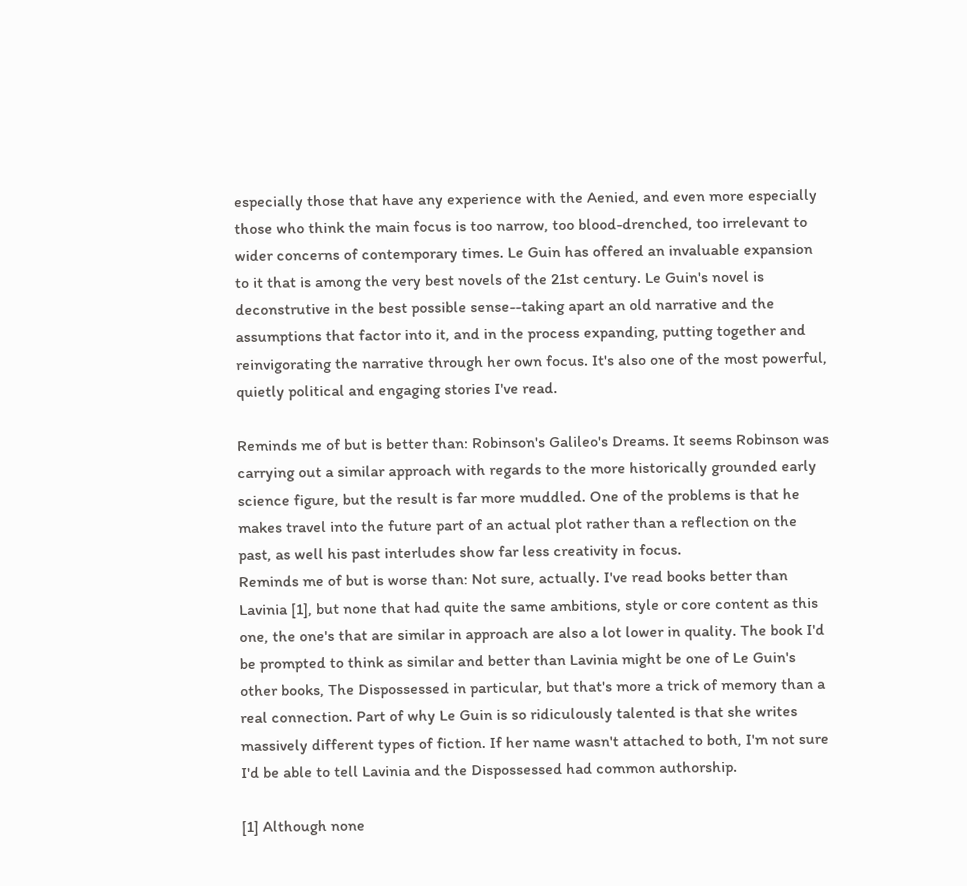especially those that have any experience with the Aenied, and even more especially those who think the main focus is too narrow, too blood-drenched, too irrelevant to wider concerns of contemporary times. Le Guin has offered an invaluable expansion to it that is among the very best novels of the 21st century. Le Guin's novel is deconstrutive in the best possible sense--taking apart an old narrative and the assumptions that factor into it, and in the process expanding, putting together and reinvigorating the narrative through her own focus. It's also one of the most powerful, quietly political and engaging stories I've read.

Reminds me of but is better than: Robinson's Galileo's Dreams. It seems Robinson was carrying out a similar approach with regards to the more historically grounded early science figure, but the result is far more muddled. One of the problems is that he makes travel into the future part of an actual plot rather than a reflection on the past, as well his past interludes show far less creativity in focus.
Reminds me of but is worse than: Not sure, actually. I've read books better than Lavinia [1], but none that had quite the same ambitions, style or core content as this one, the one's that are similar in approach are also a lot lower in quality. The book I'd be prompted to think as similar and better than Lavinia might be one of Le Guin's other books, The Dispossessed in particular, but that's more a trick of memory than a real connection. Part of why Le Guin is so ridiculously talented is that she writes massively different types of fiction. If her name wasn't attached to both, I'm not sure I'd be able to tell Lavinia and the Dispossessed had common authorship.

[1] Although none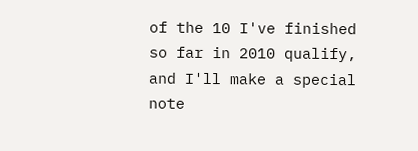of the 10 I've finished so far in 2010 qualify, and I'll make a special note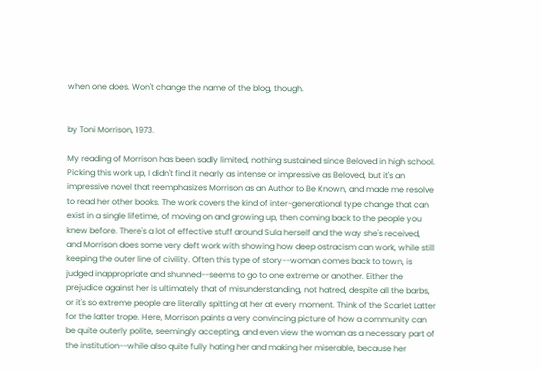when one does. Won't change the name of the blog, though.


by Toni Morrison, 1973.

My reading of Morrison has been sadly limited, nothing sustained since Beloved in high school. Picking this work up, I didn't find it nearly as intense or impressive as Beloved, but it's an impressive novel that reemphasizes Morrison as an Author to Be Known, and made me resolve to read her other books. The work covers the kind of inter-generational type change that can exist in a single lifetime, of moving on and growing up, then coming back to the people you knew before. There's a lot of effective stuff around Sula herself and the way she's received, and Morrison does some very deft work with showing how deep ostracism can work, while still keeping the outer line of civility. Often this type of story--woman comes back to town, is judged inappropriate and shunned--seems to go to one extreme or another. Either the prejudice against her is ultimately that of misunderstanding, not hatred, despite all the barbs, or it's so extreme people are literally spitting at her at every moment. Think of the Scarlet Latter for the latter trope. Here, Morrison paints a very convincing picture of how a community can be quite outerly polite, seemingly accepting, and even view the woman as a necessary part of the institution--while also quite fully hating her and making her miserable, because her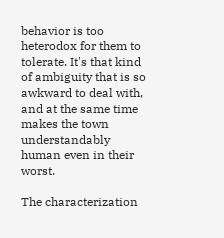behavior is too heterodox for them to tolerate. It's that kind of ambiguity that is so awkward to deal with, and at the same time makes the town understandably human even in their worst.

The characterization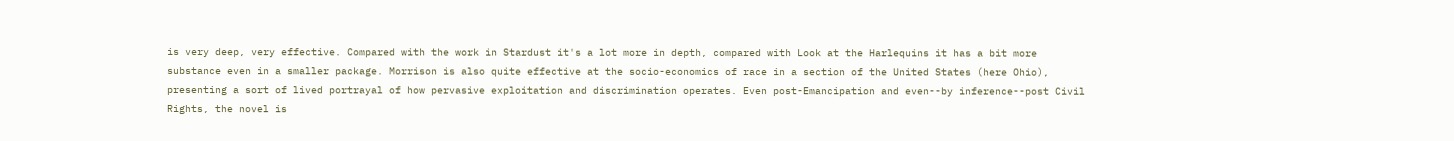is very deep, very effective. Compared with the work in Stardust it's a lot more in depth, compared with Look at the Harlequins it has a bit more substance even in a smaller package. Morrison is also quite effective at the socio-economics of race in a section of the United States (here Ohio), presenting a sort of lived portrayal of how pervasive exploitation and discrimination operates. Even post-Emancipation and even--by inference--post Civil Rights, the novel is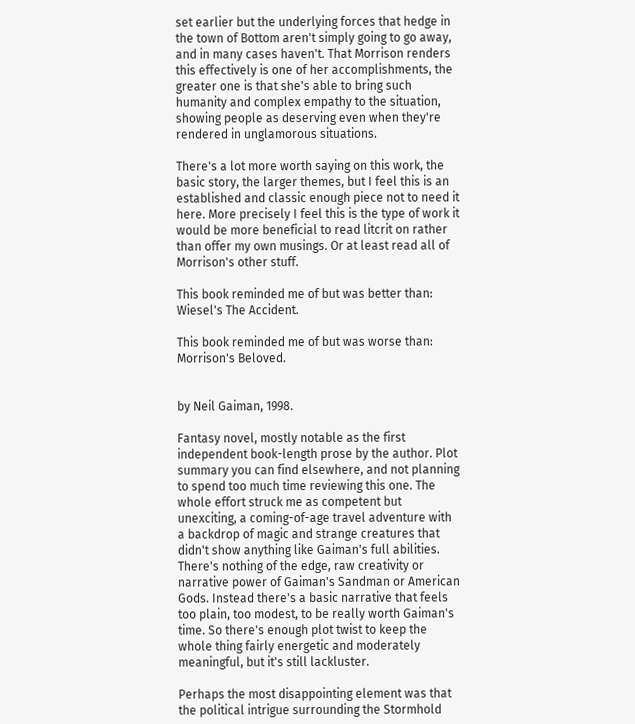set earlier but the underlying forces that hedge in the town of Bottom aren't simply going to go away, and in many cases haven't. That Morrison renders this effectively is one of her accomplishments, the greater one is that she's able to bring such humanity and complex empathy to the situation, showing people as deserving even when they're rendered in unglamorous situations.

There's a lot more worth saying on this work, the basic story, the larger themes, but I feel this is an established and classic enough piece not to need it here. More precisely I feel this is the type of work it would be more beneficial to read litcrit on rather than offer my own musings. Or at least read all of Morrison's other stuff.

This book reminded me of but was better than: Wiesel's The Accident.

This book reminded me of but was worse than: Morrison's Beloved.


by Neil Gaiman, 1998.

Fantasy novel, mostly notable as the first independent book-length prose by the author. Plot summary you can find elsewhere, and not planning to spend too much time reviewing this one. The whole effort struck me as competent but unexciting, a coming-of-age travel adventure with a backdrop of magic and strange creatures that didn't show anything like Gaiman's full abilities. There's nothing of the edge, raw creativity or narrative power of Gaiman's Sandman or American Gods. Instead there's a basic narrative that feels too plain, too modest, to be really worth Gaiman's time. So there's enough plot twist to keep the whole thing fairly energetic and moderately meaningful, but it's still lackluster.

Perhaps the most disappointing element was that the political intrigue surrounding the Stormhold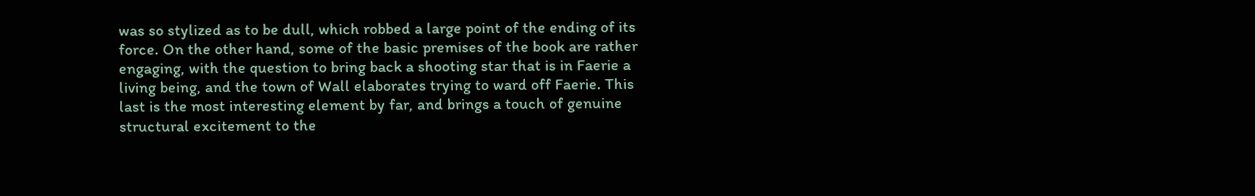was so stylized as to be dull, which robbed a large point of the ending of its force. On the other hand, some of the basic premises of the book are rather engaging, with the question to bring back a shooting star that is in Faerie a living being, and the town of Wall elaborates trying to ward off Faerie. This last is the most interesting element by far, and brings a touch of genuine structural excitement to the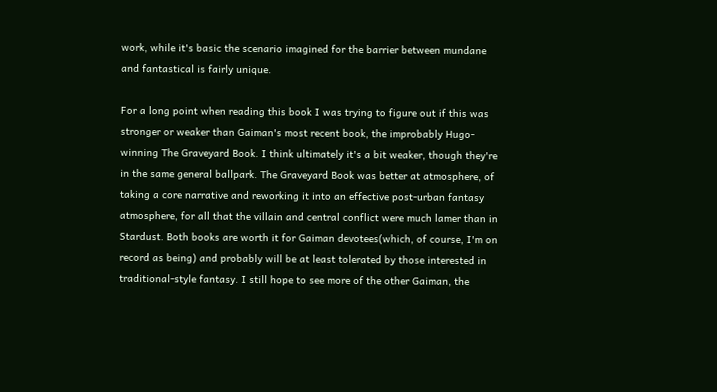work, while it's basic the scenario imagined for the barrier between mundane and fantastical is fairly unique.

For a long point when reading this book I was trying to figure out if this was stronger or weaker than Gaiman's most recent book, the improbably Hugo-winning The Graveyard Book. I think ultimately it's a bit weaker, though they're in the same general ballpark. The Graveyard Book was better at atmosphere, of taking a core narrative and reworking it into an effective post-urban fantasy atmosphere, for all that the villain and central conflict were much lamer than in Stardust. Both books are worth it for Gaiman devotees(which, of course, I'm on record as being) and probably will be at least tolerated by those interested in traditional-style fantasy. I still hope to see more of the other Gaiman, the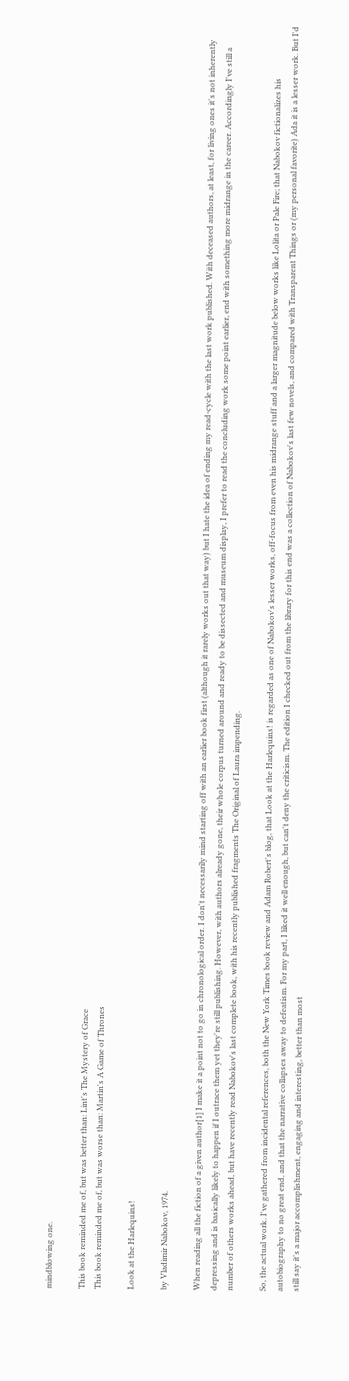mindblowing one.

This book reminded me of, but was better than: Lint's The Mystery of Grace
This book reminded me of, but was worse than: Martin's A Game of Thrones

Look at the Harlequins!

by Vladimir Nabokov, 1974.

When reading all the fiction of a given author[1] I make it a point not to go in chronological order. I don't necessarily mind starting off with an earlier book first (although it rarely works out that way) but I hate the idea of ending my read-cycle with the last work published. With deceased authors, at least, for living ones it's not inherently depressing and is basically likely to happen if I outrace them yet they're still publishing. However, with authors already gone, their whole corpus turned around and ready to be dissected and museum display, I prefer to read the concluding work some point earlier, end with something more midrange in the career. Accordingly I've still a number of others works ahead, but have recently read Nabokov's last complete book, with his recently published fragments The Original of Laura impending.

So, the actual work. I've gathered from incidental references, both the New York Times book review and Adam Robert's blog, that Look at the Harlequins! is regarded as one of Nabokov's lesser works, off-focus from even his midrange stuff and a larger magnitude below works like Lolita or Pale Fire; that Nabokov fictionalizes his autobiography to no great end, and that the narrative collapses away to defeatism. For my part, I liked it well enough, but can't deny the criticism. The edition I checked out from the library for this end was a collection of Nabokov's last few novels, and compared with Transparent Things or (my personal favorite) Ada it is a lesser work. But I'd still say it's a major accomplishment, engaging and interesting, better than most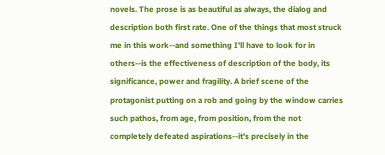novels. The prose is as beautiful as always, the dialog and description both first rate. One of the things that most struck me in this work--and something I'll have to look for in others--is the effectiveness of description of the body, its significance, power and fragility. A brief scene of the protagonist putting on a rob and going by the window carries such pathos, from age, from position, from the not completely defeated aspirations--it's precisely in the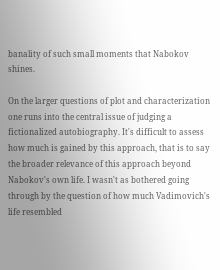banality of such small moments that Nabokov shines.

On the larger questions of plot and characterization one runs into the central issue of judging a fictionalized autobiography. It's difficult to assess how much is gained by this approach, that is to say the broader relevance of this approach beyond Nabokov's own life. I wasn't as bothered going through by the question of how much Vadimovich's life resembled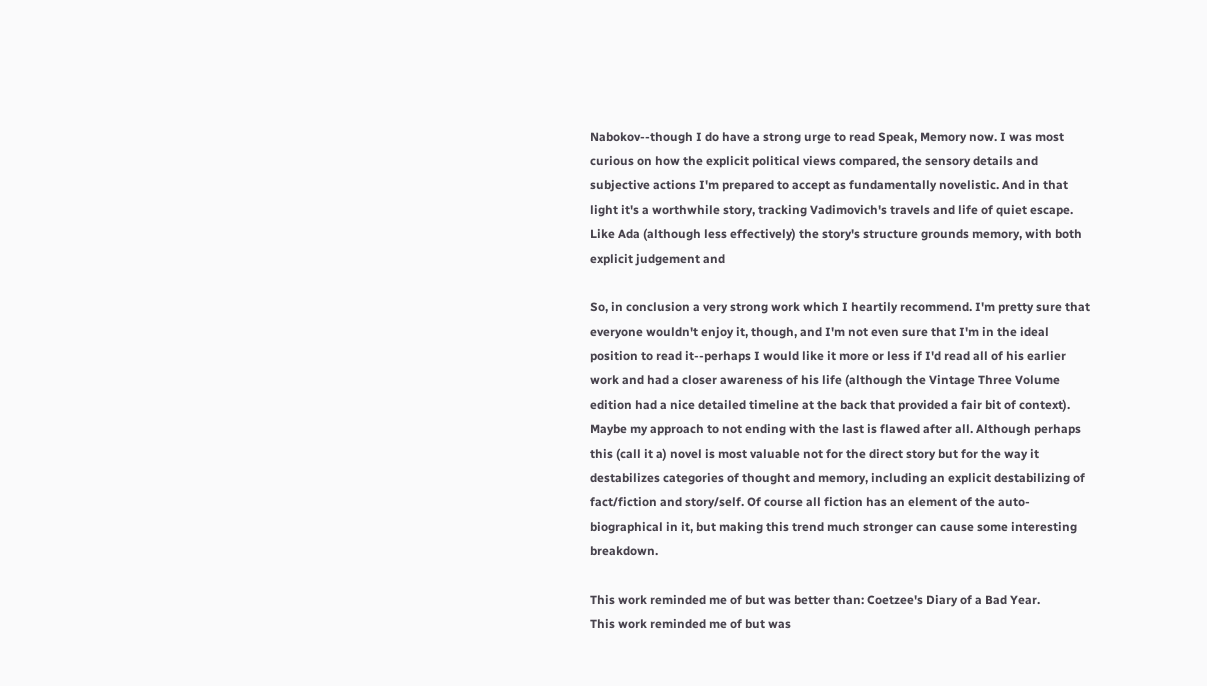Nabokov--though I do have a strong urge to read Speak, Memory now. I was most curious on how the explicit political views compared, the sensory details and subjective actions I'm prepared to accept as fundamentally novelistic. And in that light it's a worthwhile story, tracking Vadimovich's travels and life of quiet escape. Like Ada (although less effectively) the story's structure grounds memory, with both explicit judgement and

So, in conclusion a very strong work which I heartily recommend. I'm pretty sure that everyone wouldn't enjoy it, though, and I'm not even sure that I'm in the ideal position to read it--perhaps I would like it more or less if I'd read all of his earlier work and had a closer awareness of his life (although the Vintage Three Volume edition had a nice detailed timeline at the back that provided a fair bit of context). Maybe my approach to not ending with the last is flawed after all. Although perhaps this (call it a) novel is most valuable not for the direct story but for the way it destabilizes categories of thought and memory, including an explicit destabilizing of fact/fiction and story/self. Of course all fiction has an element of the auto-biographical in it, but making this trend much stronger can cause some interesting breakdown.

This work reminded me of but was better than: Coetzee's Diary of a Bad Year.
This work reminded me of but was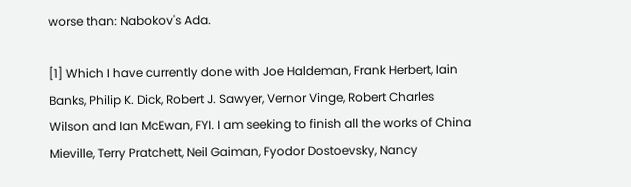worse than: Nabokov's Ada.

[1] Which I have currently done with Joe Haldeman, Frank Herbert, Iain Banks, Philip K. Dick, Robert J. Sawyer, Vernor Vinge, Robert Charles Wilson and Ian McEwan, FYI. I am seeking to finish all the works of China Mieville, Terry Pratchett, Neil Gaiman, Fyodor Dostoevsky, Nancy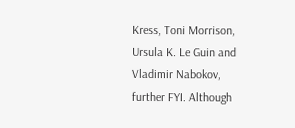Kress, Toni Morrison, Ursula K. Le Guin and Vladimir Nabokov, further FYI. Although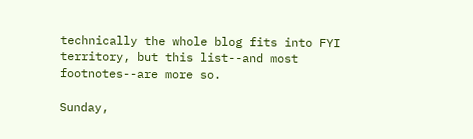technically the whole blog fits into FYI territory, but this list--and most footnotes--are more so.

Sunday,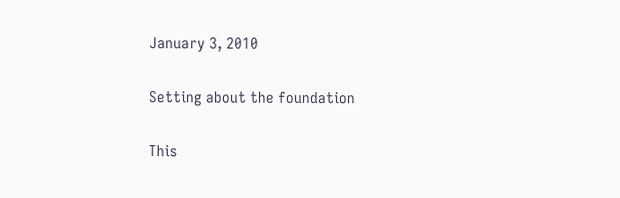January 3, 2010

Setting about the foundation

This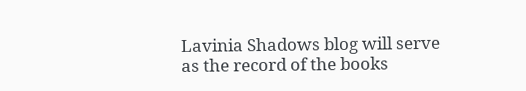Lavinia Shadows blog will serve as the record of the books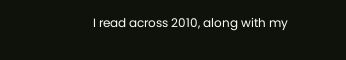I read across 2010, along with my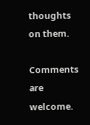thoughts on them.

Comments are welcome.